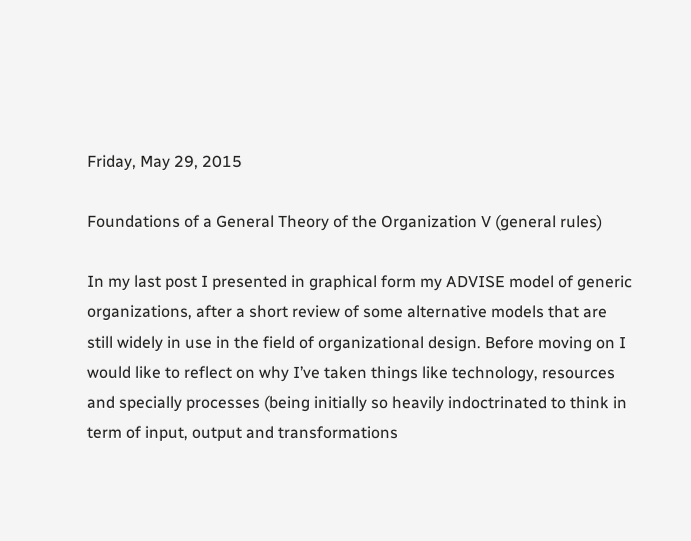Friday, May 29, 2015

Foundations of a General Theory of the Organization V (general rules)

In my last post I presented in graphical form my ADVISE model of generic organizations, after a short review of some alternative models that are still widely in use in the field of organizational design. Before moving on I would like to reflect on why I’ve taken things like technology, resources and specially processes (being initially so heavily indoctrinated to think in term of input, output and transformations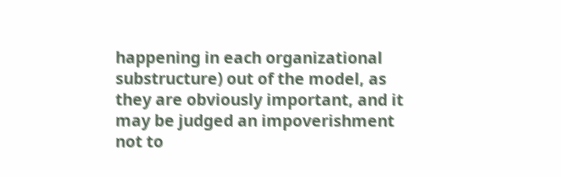happening in each organizational substructure) out of the model, as they are obviously important, and it may be judged an impoverishment not to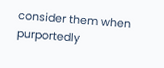consider them when purportedly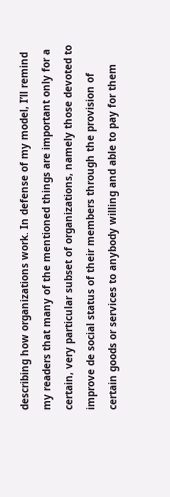describing how organizations work. In defense of my model, I’ll remind my readers that many of the mentioned things are important only for a certain, very particular subset of organizations, namely those devoted to improve de social status of their members through the provision of certain goods or services to anybody willing and able to pay for them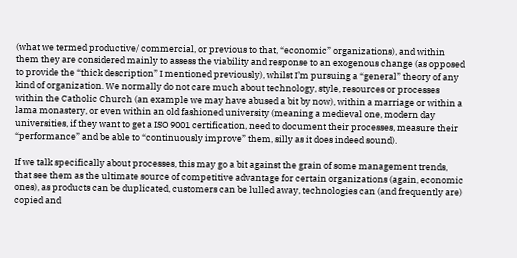(what we termed productive/ commercial, or previous to that, “economic” organizations), and within them they are considered mainly to assess the viability and response to an exogenous change (as opposed to provide the “thick description” I mentioned previously), whilst I’m pursuing a “general” theory of any kind of organization. We normally do not care much about technology, style, resources or processes within the Catholic Church (an example we may have abused a bit by now), within a marriage or within a lama monastery, or even within an old fashioned university (meaning a medieval one, modern day universities, if they want to get a ISO 9001 certification, need to document their processes, measure their “performance” and be able to “continuously improve” them, silly as it does indeed sound).

If we talk specifically about processes, this may go a bit against the grain of some management trends, that see them as the ultimate source of competitive advantage for certain organizations (again, economic ones), as products can be duplicated, customers can be lulled away, technologies can (and frequently are) copied and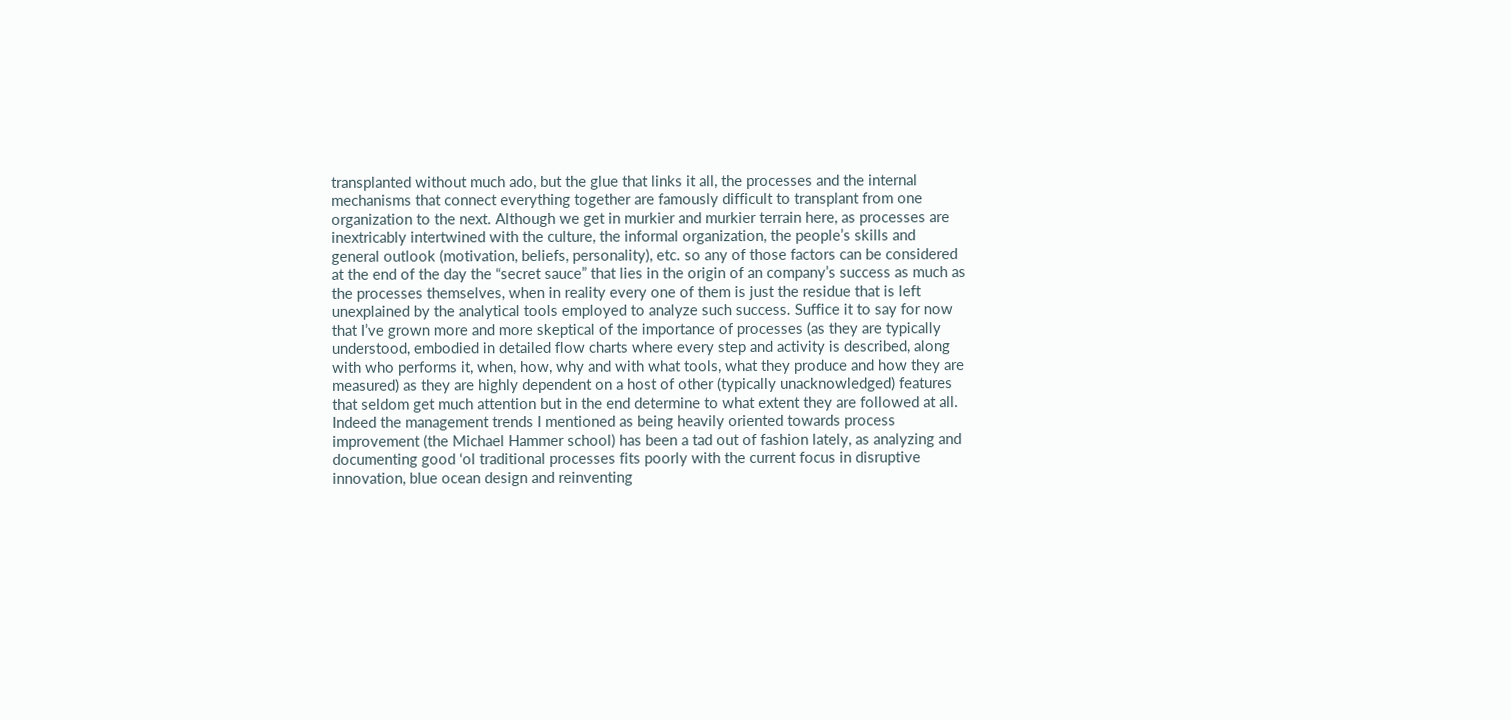transplanted without much ado, but the glue that links it all, the processes and the internal mechanisms that connect everything together are famously difficult to transplant from one organization to the next. Although we get in murkier and murkier terrain here, as processes are inextricably intertwined with the culture, the informal organization, the people’s skills and general outlook (motivation, beliefs, personality), etc. so any of those factors can be considered at the end of the day the “secret sauce” that lies in the origin of an company’s success as much as the processes themselves, when in reality every one of them is just the residue that is left unexplained by the analytical tools employed to analyze such success. Suffice it to say for now that I’ve grown more and more skeptical of the importance of processes (as they are typically understood, embodied in detailed flow charts where every step and activity is described, along with who performs it, when, how, why and with what tools, what they produce and how they are measured) as they are highly dependent on a host of other (typically unacknowledged) features that seldom get much attention but in the end determine to what extent they are followed at all. Indeed the management trends I mentioned as being heavily oriented towards process improvement (the Michael Hammer school) has been a tad out of fashion lately, as analyzing and documenting good ‘ol traditional processes fits poorly with the current focus in disruptive innovation, blue ocean design and reinventing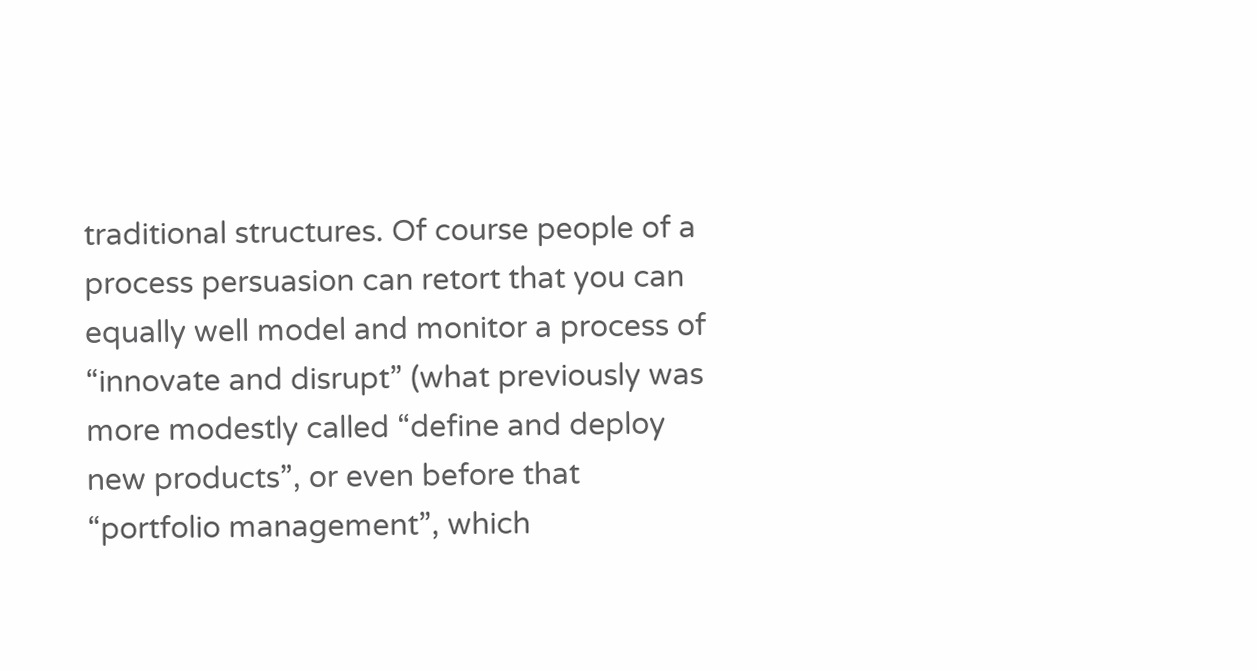traditional structures. Of course people of a process persuasion can retort that you can equally well model and monitor a process of “innovate and disrupt” (what previously was more modestly called “define and deploy new products”, or even before that “portfolio management”, which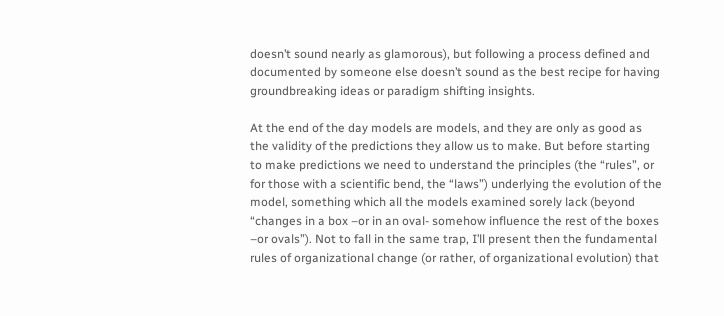doesn’t sound nearly as glamorous), but following a process defined and documented by someone else doesn’t sound as the best recipe for having groundbreaking ideas or paradigm shifting insights.

At the end of the day models are models, and they are only as good as the validity of the predictions they allow us to make. But before starting to make predictions we need to understand the principles (the “rules”, or for those with a scientific bend, the “laws”) underlying the evolution of the model, something which all the models examined sorely lack (beyond “changes in a box –or in an oval- somehow influence the rest of the boxes –or ovals”). Not to fall in the same trap, I’ll present then the fundamental rules of organizational change (or rather, of organizational evolution) that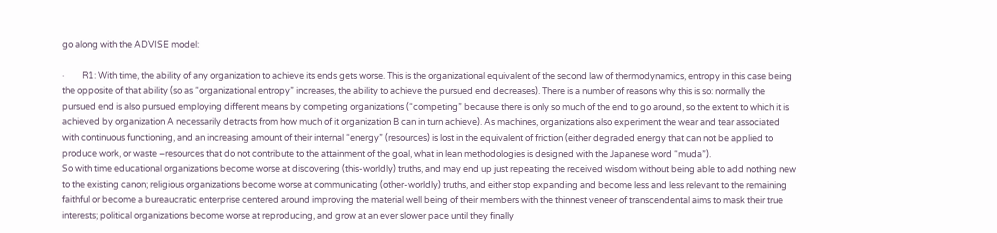go along with the ADVISE model:

·         R1: With time, the ability of any organization to achieve its ends gets worse. This is the organizational equivalent of the second law of thermodynamics, entropy in this case being the opposite of that ability (so as “organizational entropy” increases, the ability to achieve the pursued end decreases). There is a number of reasons why this is so: normally the pursued end is also pursued employing different means by competing organizations (“competing” because there is only so much of the end to go around, so the extent to which it is achieved by organization A necessarily detracts from how much of it organization B can in turn achieve). As machines, organizations also experiment the wear and tear associated with continuous functioning, and an increasing amount of their internal “energy” (resources) is lost in the equivalent of friction (either degraded energy that can not be applied to produce work, or waste –resources that do not contribute to the attainment of the goal, what in lean methodologies is designed with the Japanese word “muda”).
So with time educational organizations become worse at discovering (this-worldly) truths, and may end up just repeating the received wisdom without being able to add nothing new to the existing canon; religious organizations become worse at communicating (other-worldly) truths, and either stop expanding and become less and less relevant to the remaining faithful or become a bureaucratic enterprise centered around improving the material well being of their members with the thinnest veneer of transcendental aims to mask their true interests; political organizations become worse at reproducing, and grow at an ever slower pace until they finally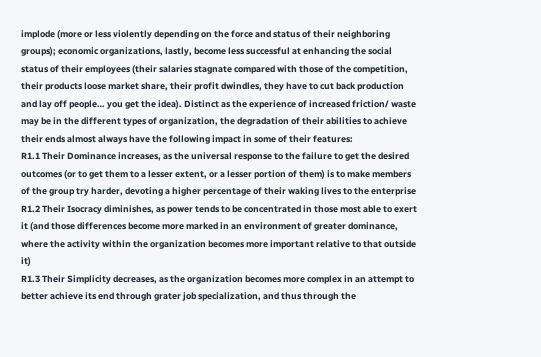implode (more or less violently depending on the force and status of their neighboring groups); economic organizations, lastly, become less successful at enhancing the social status of their employees (their salaries stagnate compared with those of the competition, their products loose market share, their profit dwindles, they have to cut back production and lay off people… you get the idea). Distinct as the experience of increased friction/ waste may be in the different types of organization, the degradation of their abilities to achieve their ends almost always have the following impact in some of their features:
R1.1 Their Dominance increases, as the universal response to the failure to get the desired outcomes (or to get them to a lesser extent, or a lesser portion of them) is to make members of the group try harder, devoting a higher percentage of their waking lives to the enterprise
R1.2 Their Isocracy diminishes, as power tends to be concentrated in those most able to exert it (and those differences become more marked in an environment of greater dominance, where the activity within the organization becomes more important relative to that outside it)
R1.3 Their Simplicity decreases, as the organization becomes more complex in an attempt to better achieve its end through grater job specialization, and thus through the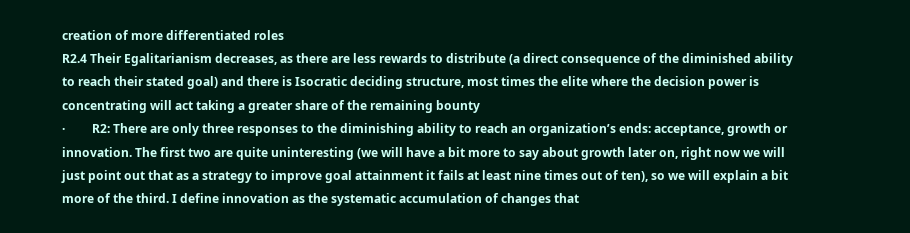creation of more differentiated roles
R2.4 Their Egalitarianism decreases, as there are less rewards to distribute (a direct consequence of the diminished ability to reach their stated goal) and there is Isocratic deciding structure, most times the elite where the decision power is concentrating will act taking a greater share of the remaining bounty
·         R2: There are only three responses to the diminishing ability to reach an organization’s ends: acceptance, growth or innovation. The first two are quite uninteresting (we will have a bit more to say about growth later on, right now we will just point out that as a strategy to improve goal attainment it fails at least nine times out of ten), so we will explain a bit more of the third. I define innovation as the systematic accumulation of changes that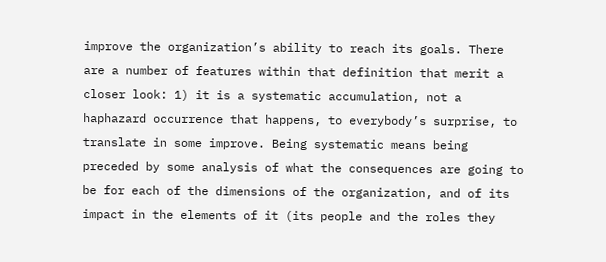improve the organization’s ability to reach its goals. There are a number of features within that definition that merit a closer look: 1) it is a systematic accumulation, not a haphazard occurrence that happens, to everybody’s surprise, to translate in some improve. Being systematic means being preceded by some analysis of what the consequences are going to be for each of the dimensions of the organization, and of its impact in the elements of it (its people and the roles they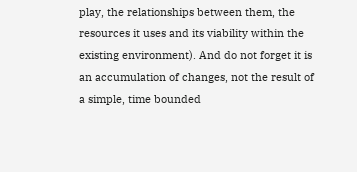play, the relationships between them, the resources it uses and its viability within the existing environment). And do not forget it is an accumulation of changes, not the result of a simple, time bounded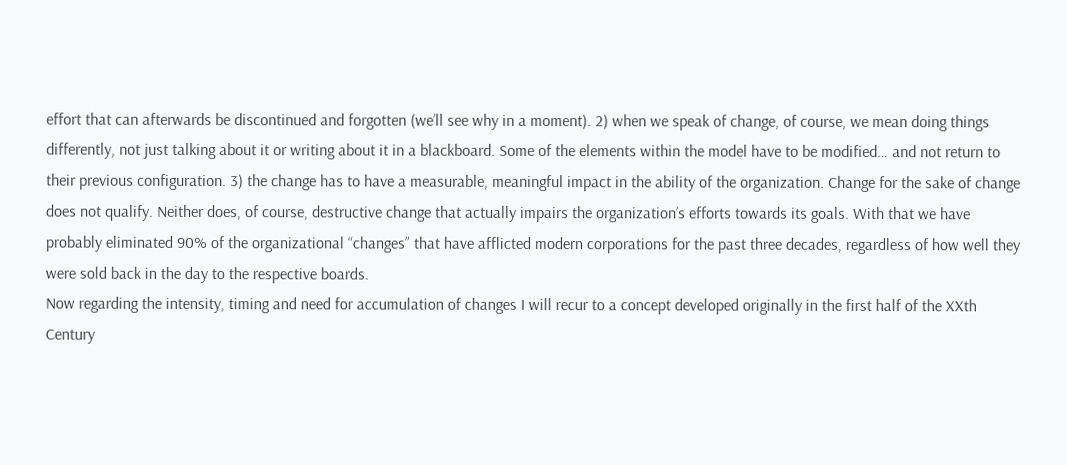effort that can afterwards be discontinued and forgotten (we’ll see why in a moment). 2) when we speak of change, of course, we mean doing things differently, not just talking about it or writing about it in a blackboard. Some of the elements within the model have to be modified… and not return to their previous configuration. 3) the change has to have a measurable, meaningful impact in the ability of the organization. Change for the sake of change does not qualify. Neither does, of course, destructive change that actually impairs the organization’s efforts towards its goals. With that we have probably eliminated 90% of the organizational “changes” that have afflicted modern corporations for the past three decades, regardless of how well they were sold back in the day to the respective boards.
Now regarding the intensity, timing and need for accumulation of changes I will recur to a concept developed originally in the first half of the XXth Century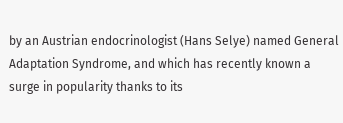by an Austrian endocrinologist (Hans Selye) named General Adaptation Syndrome, and which has recently known a surge in popularity thanks to its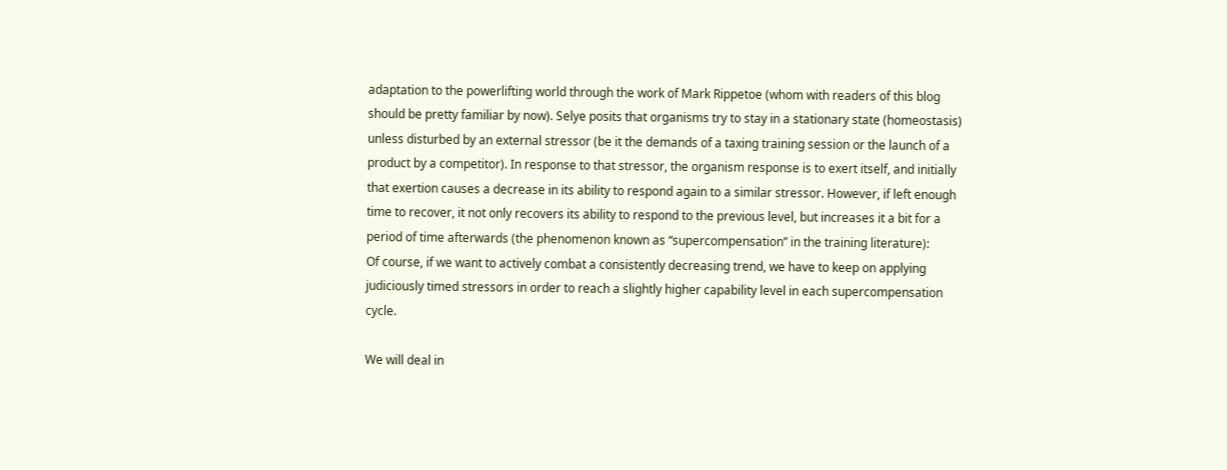adaptation to the powerlifting world through the work of Mark Rippetoe (whom with readers of this blog should be pretty familiar by now). Selye posits that organisms try to stay in a stationary state (homeostasis) unless disturbed by an external stressor (be it the demands of a taxing training session or the launch of a product by a competitor). In response to that stressor, the organism response is to exert itself, and initially that exertion causes a decrease in its ability to respond again to a similar stressor. However, if left enough time to recover, it not only recovers its ability to respond to the previous level, but increases it a bit for a period of time afterwards (the phenomenon known as “supercompensation” in the training literature):
Of course, if we want to actively combat a consistently decreasing trend, we have to keep on applying judiciously timed stressors in order to reach a slightly higher capability level in each supercompensation cycle.

We will deal in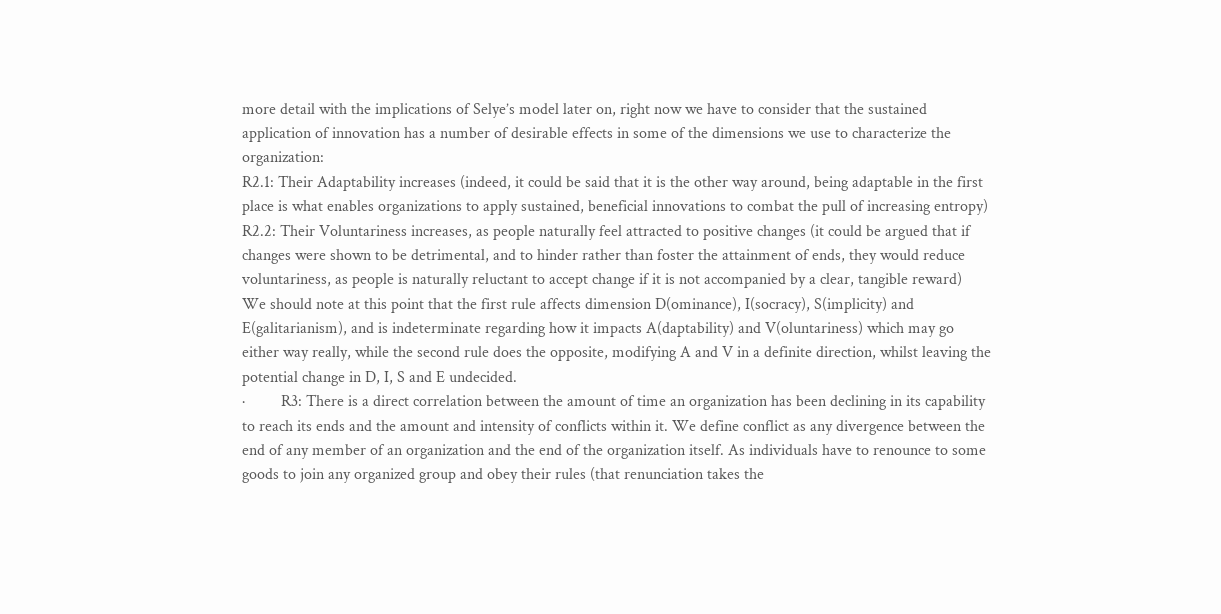more detail with the implications of Selye’s model later on, right now we have to consider that the sustained application of innovation has a number of desirable effects in some of the dimensions we use to characterize the organization:
R2.1: Their Adaptability increases (indeed, it could be said that it is the other way around, being adaptable in the first place is what enables organizations to apply sustained, beneficial innovations to combat the pull of increasing entropy)
R2.2: Their Voluntariness increases, as people naturally feel attracted to positive changes (it could be argued that if changes were shown to be detrimental, and to hinder rather than foster the attainment of ends, they would reduce voluntariness, as people is naturally reluctant to accept change if it is not accompanied by a clear, tangible reward)
We should note at this point that the first rule affects dimension D(ominance), I(socracy), S(implicity) and E(galitarianism), and is indeterminate regarding how it impacts A(daptability) and V(oluntariness) which may go either way really, while the second rule does the opposite, modifying A and V in a definite direction, whilst leaving the potential change in D, I, S and E undecided.
·         R3: There is a direct correlation between the amount of time an organization has been declining in its capability to reach its ends and the amount and intensity of conflicts within it. We define conflict as any divergence between the end of any member of an organization and the end of the organization itself. As individuals have to renounce to some goods to join any organized group and obey their rules (that renunciation takes the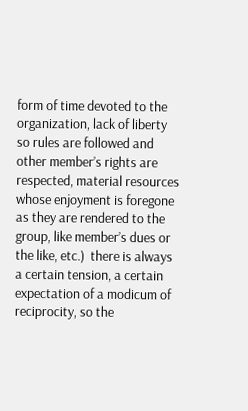form of time devoted to the organization, lack of liberty so rules are followed and other member’s rights are respected, material resources whose enjoyment is foregone as they are rendered to the group, like member’s dues or the like, etc.)  there is always a certain tension, a certain expectation of a modicum of reciprocity, so the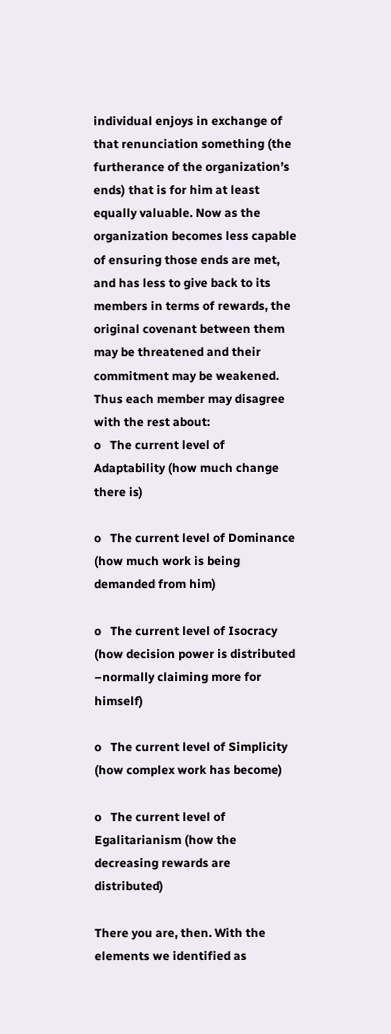individual enjoys in exchange of that renunciation something (the furtherance of the organization’s ends) that is for him at least equally valuable. Now as the organization becomes less capable of ensuring those ends are met, and has less to give back to its members in terms of rewards, the original covenant between them may be threatened and their commitment may be weakened. Thus each member may disagree with the rest about:
o   The current level of Adaptability (how much change there is)

o   The current level of Dominance (how much work is being demanded from him)

o   The current level of Isocracy (how decision power is distributed –normally claiming more for himself)

o   The current level of Simplicity (how complex work has become)

o   The current level of Egalitarianism (how the decreasing rewards are distributed)

There you are, then. With the elements we identified as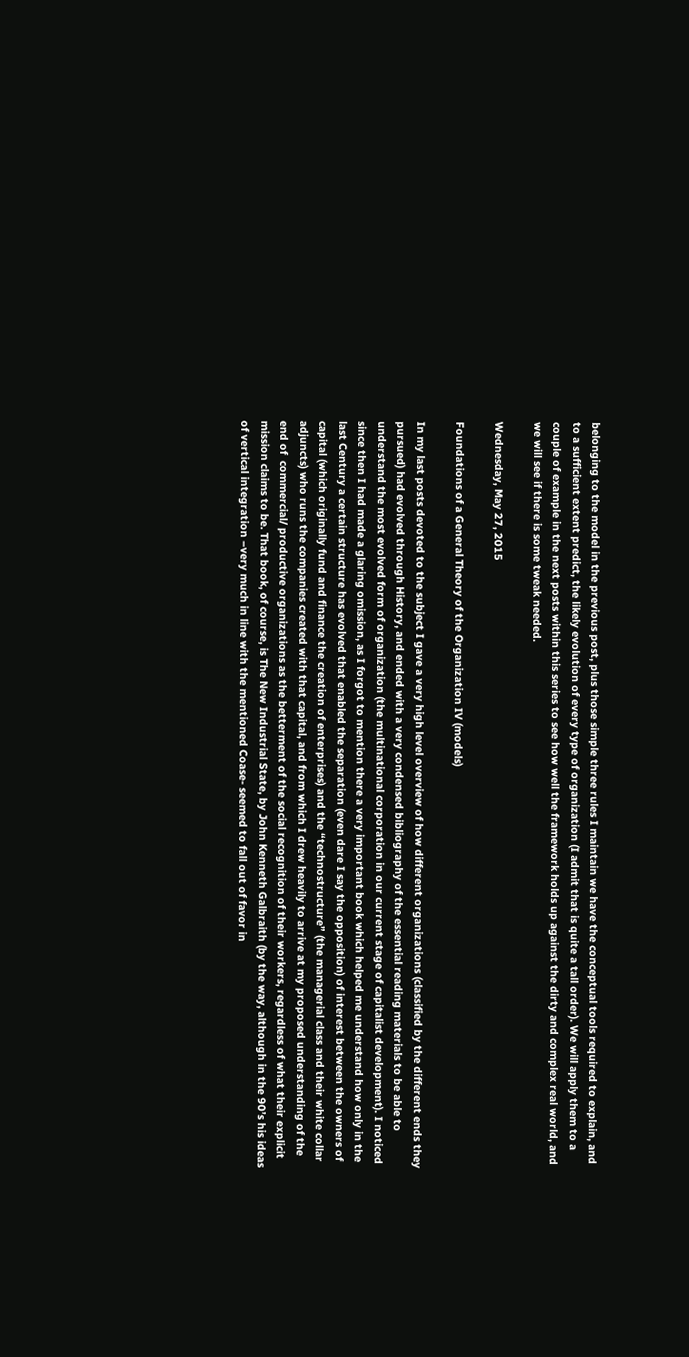belonging to the model in the previous post, plus those simple three rules I maintain we have the conceptual tools required to explain, and to a sufficient extent predict, the likely evolution of every type of organization (I admit that is quite a tall order). We will apply them to a couple of example in the next posts within this series to see how well the framework holds up against the dirty and complex real world, and we will see if there is some tweak needed.

Wednesday, May 27, 2015

Foundations of a General Theory of the Organization IV (models)

In my last posts devoted to the subject I gave a very high level overview of how different organizations (classified by the different ends they pursued) had evolved through History, and ended with a very condensed bibliography of the essential reading materials to be able to understand the most evolved form of organization (the multinational corporation in our current stage of capitalist development). I noticed since then I had made a glaring omission, as I forgot to mention there a very important book which helped me understand how only in the last Century a certain structure has evolved that enabled the separation (even dare I say the opposition) of interest between the owners of capital (which originally fund and finance the creation of enterprises) and the “technostructure” (the managerial class and their white collar adjuncts) who runs the companies created with that capital, and from which I drew heavily to arrive at my proposed understanding of the end of  commercial/ productive organizations as the betterment of the social recognition of their workers, regardless of what their explicit mission claims to be. That book, of course, is The New Industrial State, by John Kenneth Galbraith (by the way, although in the 90’s his ideas of vertical integration –very much in line with the mentioned Coase- seemed to fall out of favor in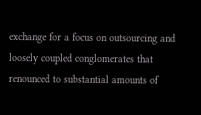exchange for a focus on outsourcing and loosely coupled conglomerates that renounced to substantial amounts of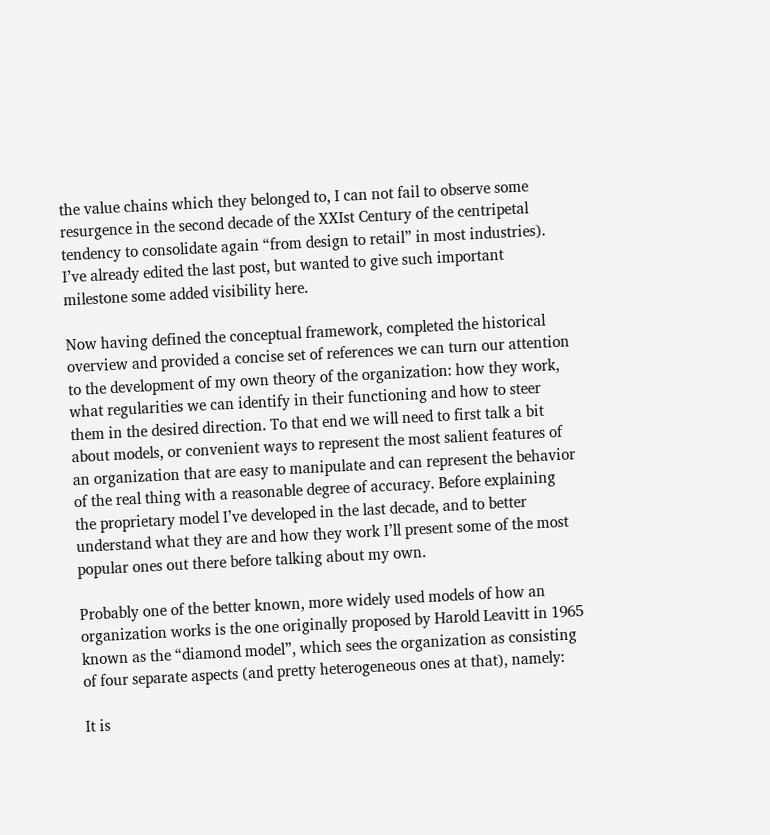the value chains which they belonged to, I can not fail to observe some resurgence in the second decade of the XXIst Century of the centripetal tendency to consolidate again “from design to retail” in most industries). I’ve already edited the last post, but wanted to give such important milestone some added visibility here.

Now having defined the conceptual framework, completed the historical overview and provided a concise set of references we can turn our attention to the development of my own theory of the organization: how they work, what regularities we can identify in their functioning and how to steer them in the desired direction. To that end we will need to first talk a bit about models, or convenient ways to represent the most salient features of an organization that are easy to manipulate and can represent the behavior of the real thing with a reasonable degree of accuracy. Before explaining the proprietary model I’ve developed in the last decade, and to better understand what they are and how they work I’ll present some of the most popular ones out there before talking about my own.

Probably one of the better known, more widely used models of how an organization works is the one originally proposed by Harold Leavitt in 1965 known as the “diamond model”, which sees the organization as consisting of four separate aspects (and pretty heterogeneous ones at that), namely:

It is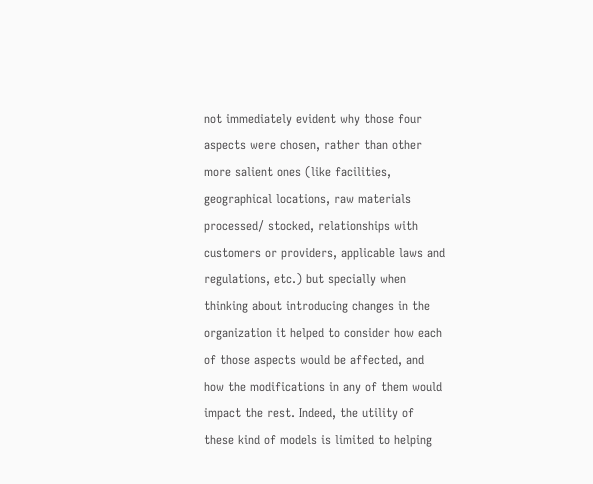not immediately evident why those four aspects were chosen, rather than other more salient ones (like facilities, geographical locations, raw materials processed/ stocked, relationships with customers or providers, applicable laws and regulations, etc.) but specially when thinking about introducing changes in the organization it helped to consider how each of those aspects would be affected, and how the modifications in any of them would impact the rest. Indeed, the utility of these kind of models is limited to helping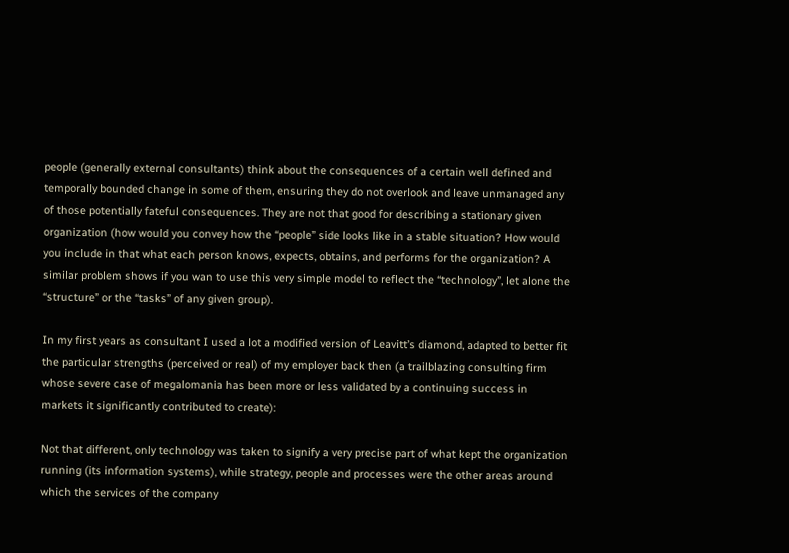people (generally external consultants) think about the consequences of a certain well defined and temporally bounded change in some of them, ensuring they do not overlook and leave unmanaged any of those potentially fateful consequences. They are not that good for describing a stationary given organization (how would you convey how the “people” side looks like in a stable situation? How would you include in that what each person knows, expects, obtains, and performs for the organization? A similar problem shows if you wan to use this very simple model to reflect the “technology”, let alone the “structure” or the “tasks” of any given group).

In my first years as consultant I used a lot a modified version of Leavitt’s diamond, adapted to better fit the particular strengths (perceived or real) of my employer back then (a trailblazing consulting firm whose severe case of megalomania has been more or less validated by a continuing success in markets it significantly contributed to create):

Not that different, only technology was taken to signify a very precise part of what kept the organization running (its information systems), while strategy, people and processes were the other areas around which the services of the company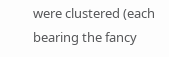were clustered (each bearing the fancy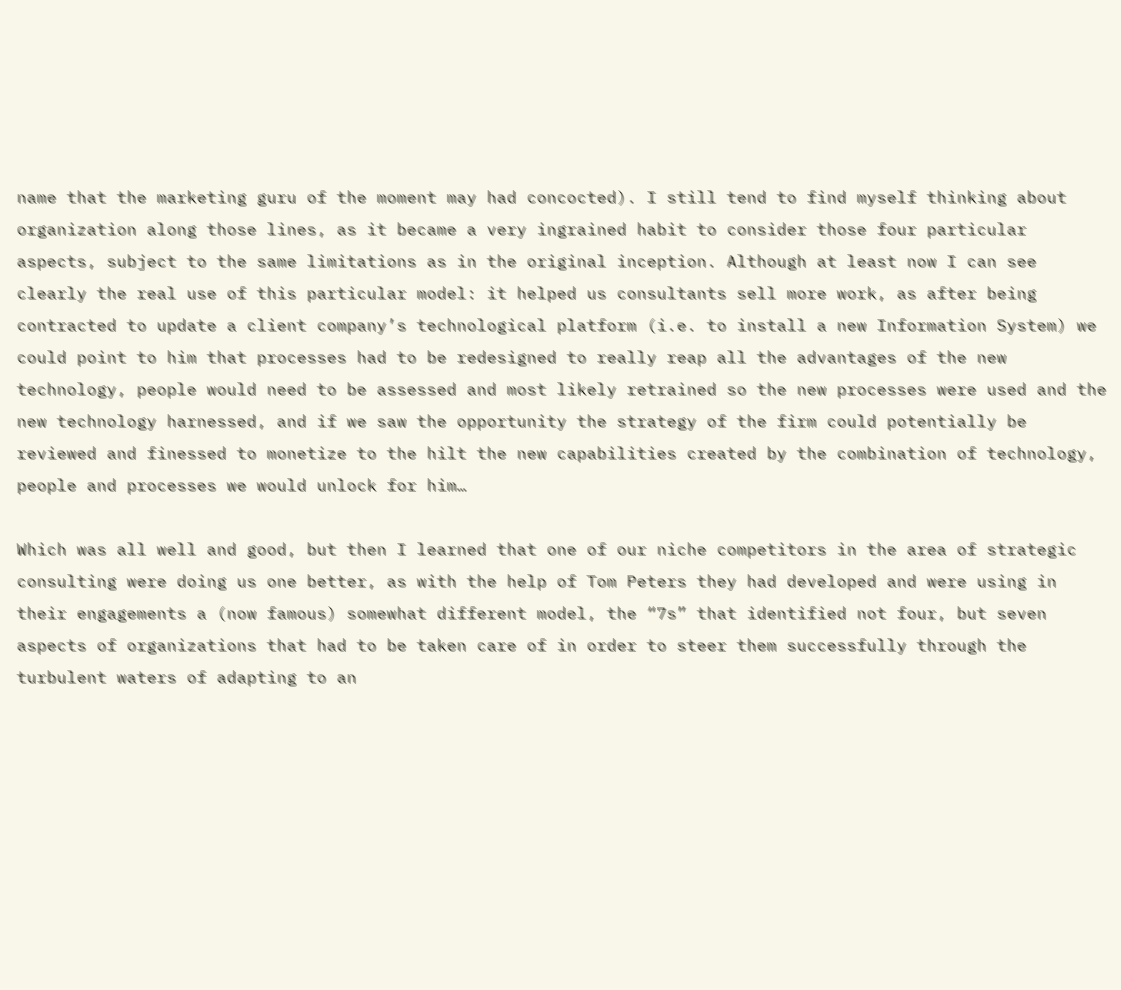name that the marketing guru of the moment may had concocted). I still tend to find myself thinking about organization along those lines, as it became a very ingrained habit to consider those four particular aspects, subject to the same limitations as in the original inception. Although at least now I can see clearly the real use of this particular model: it helped us consultants sell more work, as after being contracted to update a client company’s technological platform (i.e. to install a new Information System) we could point to him that processes had to be redesigned to really reap all the advantages of the new technology, people would need to be assessed and most likely retrained so the new processes were used and the new technology harnessed, and if we saw the opportunity the strategy of the firm could potentially be reviewed and finessed to monetize to the hilt the new capabilities created by the combination of technology, people and processes we would unlock for him…

Which was all well and good, but then I learned that one of our niche competitors in the area of strategic consulting were doing us one better, as with the help of Tom Peters they had developed and were using in their engagements a (now famous) somewhat different model, the “7s” that identified not four, but seven aspects of organizations that had to be taken care of in order to steer them successfully through the turbulent waters of adapting to an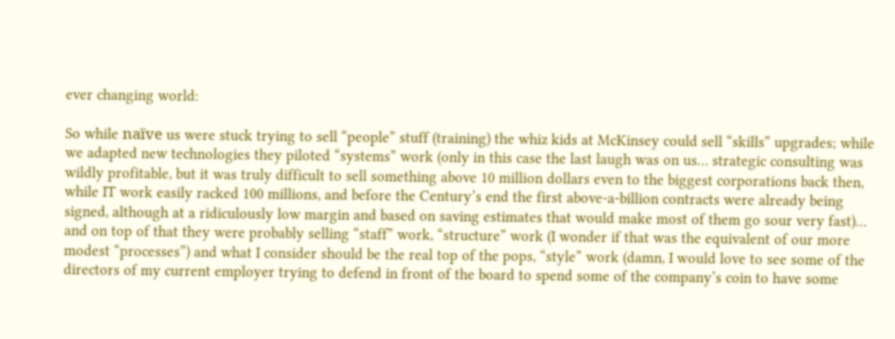ever changing world:

So while naïve us were stuck trying to sell “people” stuff (training) the whiz kids at McKinsey could sell “skills” upgrades; while we adapted new technologies they piloted “systems” work (only in this case the last laugh was on us… strategic consulting was wildly profitable, but it was truly difficult to sell something above 10 million dollars even to the biggest corporations back then, while IT work easily racked 100 millions, and before the Century’s end the first above-a-billion contracts were already being signed, although at a ridiculously low margin and based on saving estimates that would make most of them go sour very fast)… and on top of that they were probably selling “staff” work, “structure” work (I wonder if that was the equivalent of our more modest “processes”) and what I consider should be the real top of the pops, “style” work (damn, I would love to see some of the directors of my current employer trying to defend in front of the board to spend some of the company’s coin to have some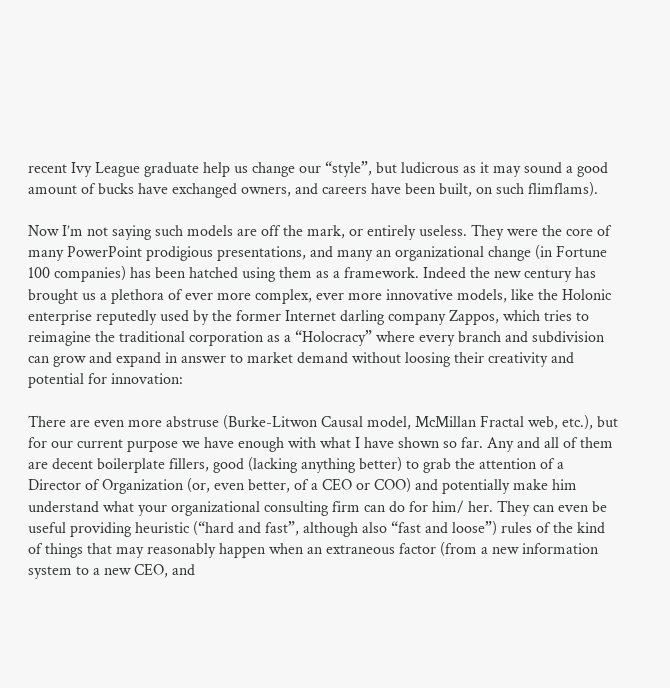recent Ivy League graduate help us change our “style”, but ludicrous as it may sound a good amount of bucks have exchanged owners, and careers have been built, on such flimflams).

Now I’m not saying such models are off the mark, or entirely useless. They were the core of many PowerPoint prodigious presentations, and many an organizational change (in Fortune 100 companies) has been hatched using them as a framework. Indeed the new century has brought us a plethora of ever more complex, ever more innovative models, like the Holonic enterprise reputedly used by the former Internet darling company Zappos, which tries to reimagine the traditional corporation as a “Holocracy” where every branch and subdivision can grow and expand in answer to market demand without loosing their creativity and potential for innovation:

There are even more abstruse (Burke-Litwon Causal model, McMillan Fractal web, etc.), but for our current purpose we have enough with what I have shown so far. Any and all of them are decent boilerplate fillers, good (lacking anything better) to grab the attention of a Director of Organization (or, even better, of a CEO or COO) and potentially make him understand what your organizational consulting firm can do for him/ her. They can even be useful providing heuristic (“hard and fast”, although also “fast and loose”) rules of the kind of things that may reasonably happen when an extraneous factor (from a new information system to a new CEO, and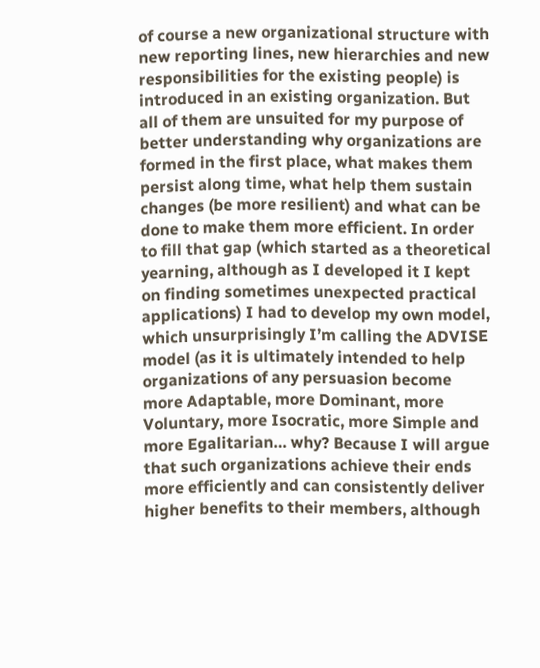of course a new organizational structure with new reporting lines, new hierarchies and new responsibilities for the existing people) is introduced in an existing organization. But all of them are unsuited for my purpose of better understanding why organizations are formed in the first place, what makes them persist along time, what help them sustain changes (be more resilient) and what can be done to make them more efficient. In order to fill that gap (which started as a theoretical yearning, although as I developed it I kept on finding sometimes unexpected practical applications) I had to develop my own model, which unsurprisingly I’m calling the ADVISE model (as it is ultimately intended to help organizations of any persuasion become more Adaptable, more Dominant, more Voluntary, more Isocratic, more Simple and more Egalitarian… why? Because I will argue that such organizations achieve their ends more efficiently and can consistently deliver higher benefits to their members, although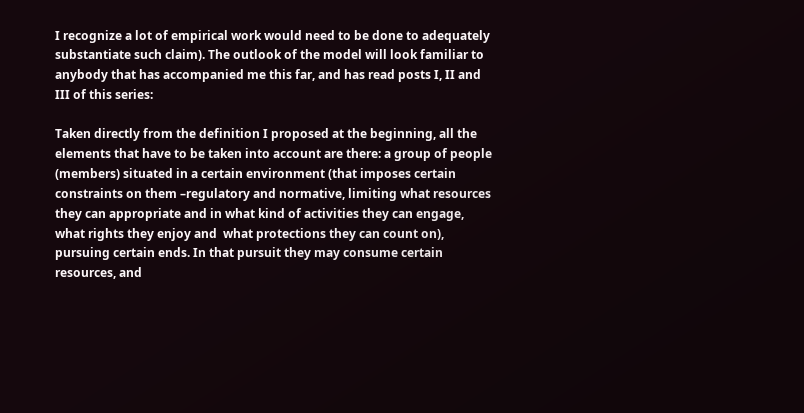I recognize a lot of empirical work would need to be done to adequately substantiate such claim). The outlook of the model will look familiar to anybody that has accompanied me this far, and has read posts I, II and III of this series:

Taken directly from the definition I proposed at the beginning, all the elements that have to be taken into account are there: a group of people (members) situated in a certain environment (that imposes certain constraints on them –regulatory and normative, limiting what resources they can appropriate and in what kind of activities they can engage, what rights they enjoy and  what protections they can count on), pursuing certain ends. In that pursuit they may consume certain resources, and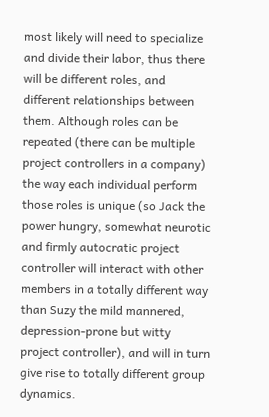most likely will need to specialize and divide their labor, thus there will be different roles, and different relationships between them. Although roles can be repeated (there can be multiple project controllers in a company) the way each individual perform those roles is unique (so Jack the power hungry, somewhat neurotic and firmly autocratic project controller will interact with other members in a totally different way than Suzy the mild mannered, depression-prone but witty project controller), and will in turn give rise to totally different group dynamics.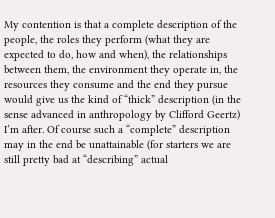My contention is that a complete description of the people, the roles they perform (what they are expected to do, how and when), the relationships between them, the environment they operate in, the resources they consume and the end they pursue would give us the kind of “thick” description (in the sense advanced in anthropology by Clifford Geertz) I’m after. Of course such a “complete” description may in the end be unattainable (for starters we are still pretty bad at “describing” actual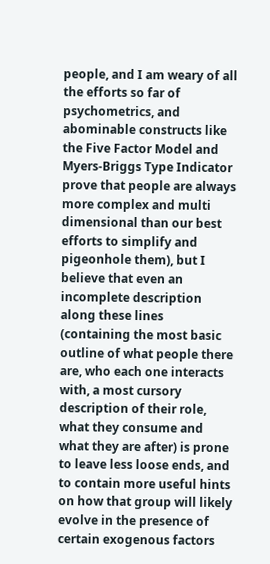people, and I am weary of all the efforts so far of psychometrics, and abominable constructs like the Five Factor Model and Myers-Briggs Type Indicator prove that people are always more complex and multi dimensional than our best efforts to simplify and pigeonhole them), but I believe that even an incomplete description along these lines (containing the most basic outline of what people there are, who each one interacts with, a most cursory description of their role, what they consume and what they are after) is prone to leave less loose ends, and to contain more useful hints on how that group will likely evolve in the presence of certain exogenous factors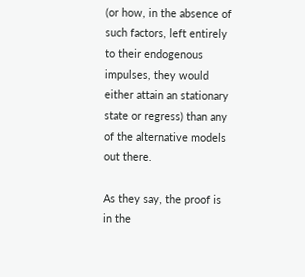(or how, in the absence of such factors, left entirely to their endogenous impulses, they would either attain an stationary state or regress) than any of the alternative models out there.

As they say, the proof is in the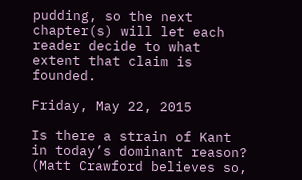pudding, so the next chapter(s) will let each reader decide to what extent that claim is founded.

Friday, May 22, 2015

Is there a strain of Kant in today’s dominant reason? (Matt Crawford believes so,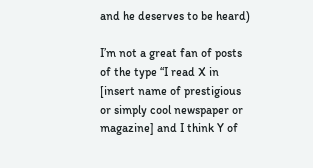and he deserves to be heard)

I’m not a great fan of posts of the type “I read X in [insert name of prestigious or simply cool newspaper or magazine] and I think Y of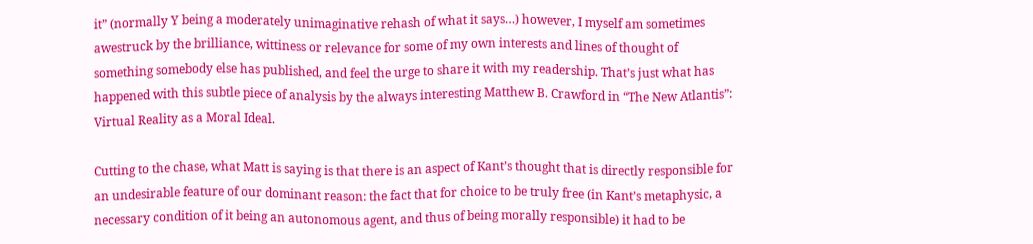it” (normally Y being a moderately unimaginative rehash of what it says…) however, I myself am sometimes awestruck by the brilliance, wittiness or relevance for some of my own interests and lines of thought of something somebody else has published, and feel the urge to share it with my readership. That’s just what has happened with this subtle piece of analysis by the always interesting Matthew B. Crawford in “The New Atlantis”: Virtual Reality as a Moral Ideal.

Cutting to the chase, what Matt is saying is that there is an aspect of Kant’s thought that is directly responsible for an undesirable feature of our dominant reason: the fact that for choice to be truly free (in Kant’s metaphysic, a necessary condition of it being an autonomous agent, and thus of being morally responsible) it had to be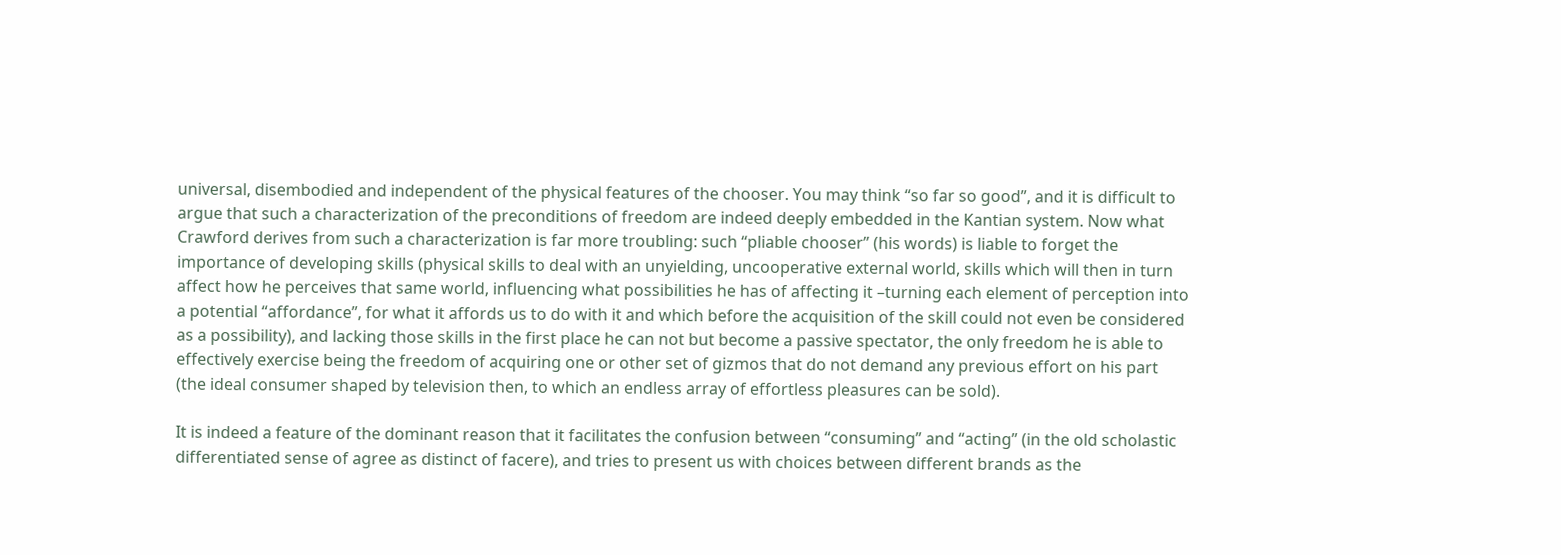universal, disembodied and independent of the physical features of the chooser. You may think “so far so good”, and it is difficult to argue that such a characterization of the preconditions of freedom are indeed deeply embedded in the Kantian system. Now what Crawford derives from such a characterization is far more troubling: such “pliable chooser” (his words) is liable to forget the importance of developing skills (physical skills to deal with an unyielding, uncooperative external world, skills which will then in turn affect how he perceives that same world, influencing what possibilities he has of affecting it –turning each element of perception into a potential “affordance”, for what it affords us to do with it and which before the acquisition of the skill could not even be considered as a possibility), and lacking those skills in the first place he can not but become a passive spectator, the only freedom he is able to effectively exercise being the freedom of acquiring one or other set of gizmos that do not demand any previous effort on his part (the ideal consumer shaped by television then, to which an endless array of effortless pleasures can be sold).

It is indeed a feature of the dominant reason that it facilitates the confusion between “consuming” and “acting” (in the old scholastic differentiated sense of agree as distinct of facere), and tries to present us with choices between different brands as the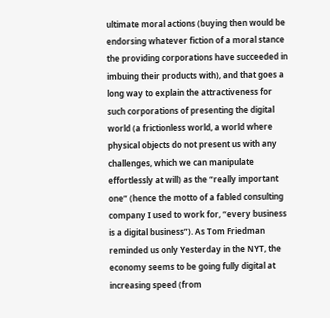ultimate moral actions (buying then would be endorsing whatever fiction of a moral stance the providing corporations have succeeded in imbuing their products with), and that goes a long way to explain the attractiveness for such corporations of presenting the digital world (a frictionless world, a world where physical objects do not present us with any challenges, which we can manipulate effortlessly at will) as the “really important one” (hence the motto of a fabled consulting company I used to work for, “every business is a digital business”). As Tom Friedman reminded us only Yesterday in the NYT, the economy seems to be going fully digital at increasing speed (from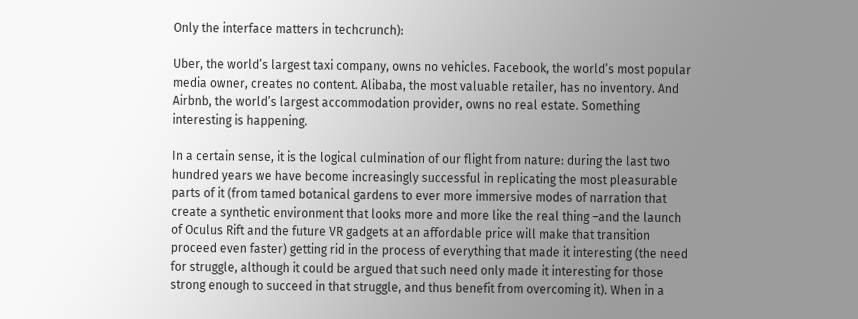Only the interface matters in techcrunch):

Uber, the world’s largest taxi company, owns no vehicles. Facebook, the world’s most popular media owner, creates no content. Alibaba, the most valuable retailer, has no inventory. And Airbnb, the world’s largest accommodation provider, owns no real estate. Something interesting is happening.

In a certain sense, it is the logical culmination of our flight from nature: during the last two hundred years we have become increasingly successful in replicating the most pleasurable parts of it (from tamed botanical gardens to ever more immersive modes of narration that create a synthetic environment that looks more and more like the real thing –and the launch of Oculus Rift and the future VR gadgets at an affordable price will make that transition proceed even faster) getting rid in the process of everything that made it interesting (the need for struggle, although it could be argued that such need only made it interesting for those strong enough to succeed in that struggle, and thus benefit from overcoming it). When in a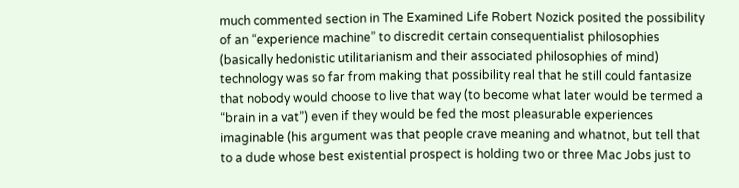much commented section in The Examined Life Robert Nozick posited the possibility of an “experience machine” to discredit certain consequentialist philosophies (basically hedonistic utilitarianism and their associated philosophies of mind) technology was so far from making that possibility real that he still could fantasize that nobody would choose to live that way (to become what later would be termed a “brain in a vat”) even if they would be fed the most pleasurable experiences imaginable (his argument was that people crave meaning and whatnot, but tell that to a dude whose best existential prospect is holding two or three Mac Jobs just to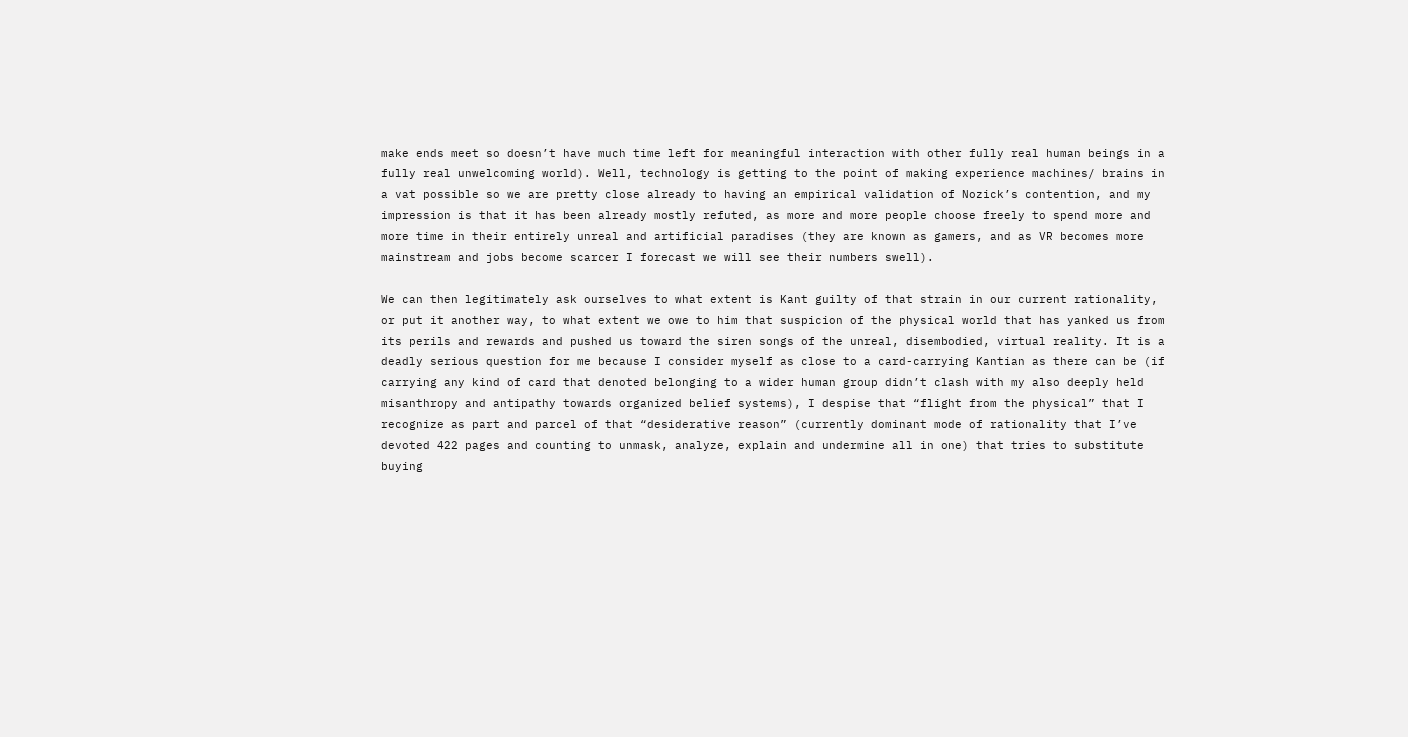make ends meet so doesn’t have much time left for meaningful interaction with other fully real human beings in a fully real unwelcoming world). Well, technology is getting to the point of making experience machines/ brains in a vat possible so we are pretty close already to having an empirical validation of Nozick’s contention, and my impression is that it has been already mostly refuted, as more and more people choose freely to spend more and more time in their entirely unreal and artificial paradises (they are known as gamers, and as VR becomes more mainstream and jobs become scarcer I forecast we will see their numbers swell).

We can then legitimately ask ourselves to what extent is Kant guilty of that strain in our current rationality, or put it another way, to what extent we owe to him that suspicion of the physical world that has yanked us from its perils and rewards and pushed us toward the siren songs of the unreal, disembodied, virtual reality. It is a deadly serious question for me because I consider myself as close to a card-carrying Kantian as there can be (if carrying any kind of card that denoted belonging to a wider human group didn’t clash with my also deeply held misanthropy and antipathy towards organized belief systems), I despise that “flight from the physical” that I recognize as part and parcel of that “desiderative reason” (currently dominant mode of rationality that I’ve devoted 422 pages and counting to unmask, analyze, explain and undermine all in one) that tries to substitute buying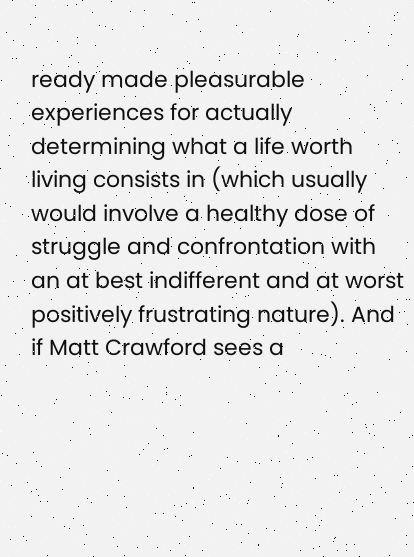ready made pleasurable experiences for actually determining what a life worth living consists in (which usually would involve a healthy dose of struggle and confrontation with an at best indifferent and at worst positively frustrating nature). And if Matt Crawford sees a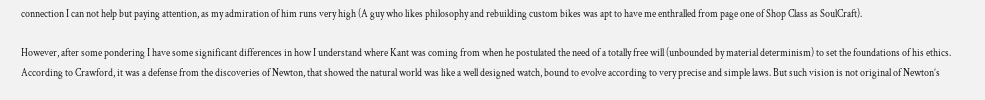connection I can not help but paying attention, as my admiration of him runs very high (A guy who likes philosophy and rebuilding custom bikes was apt to have me enthralled from page one of Shop Class as SoulCraft).

However, after some pondering I have some significant differences in how I understand where Kant was coming from when he postulated the need of a totally free will (unbounded by material determinism) to set the foundations of his ethics. According to Crawford, it was a defense from the discoveries of Newton, that showed the natural world was like a well designed watch, bound to evolve according to very precise and simple laws. But such vision is not original of Newton’s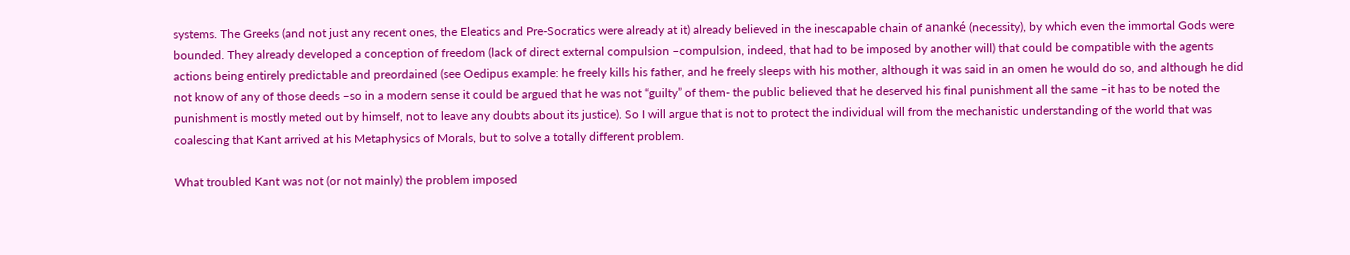systems. The Greeks (and not just any recent ones, the Eleatics and Pre-Socratics were already at it) already believed in the inescapable chain of ananké (necessity), by which even the immortal Gods were bounded. They already developed a conception of freedom (lack of direct external compulsion –compulsion, indeed, that had to be imposed by another will) that could be compatible with the agents actions being entirely predictable and preordained (see Oedipus example: he freely kills his father, and he freely sleeps with his mother, although it was said in an omen he would do so, and although he did not know of any of those deeds –so in a modern sense it could be argued that he was not “guilty” of them- the public believed that he deserved his final punishment all the same –it has to be noted the punishment is mostly meted out by himself, not to leave any doubts about its justice). So I will argue that is not to protect the individual will from the mechanistic understanding of the world that was coalescing that Kant arrived at his Metaphysics of Morals, but to solve a totally different problem.

What troubled Kant was not (or not mainly) the problem imposed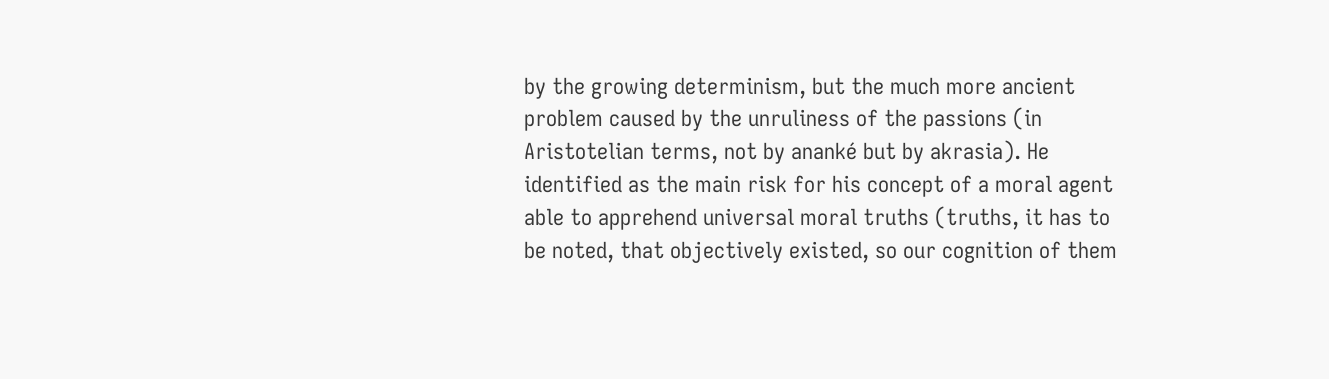by the growing determinism, but the much more ancient problem caused by the unruliness of the passions (in Aristotelian terms, not by ananké but by akrasia). He identified as the main risk for his concept of a moral agent able to apprehend universal moral truths (truths, it has to be noted, that objectively existed, so our cognition of them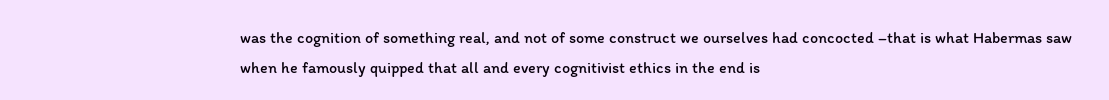was the cognition of something real, and not of some construct we ourselves had concocted –that is what Habermas saw when he famously quipped that all and every cognitivist ethics in the end is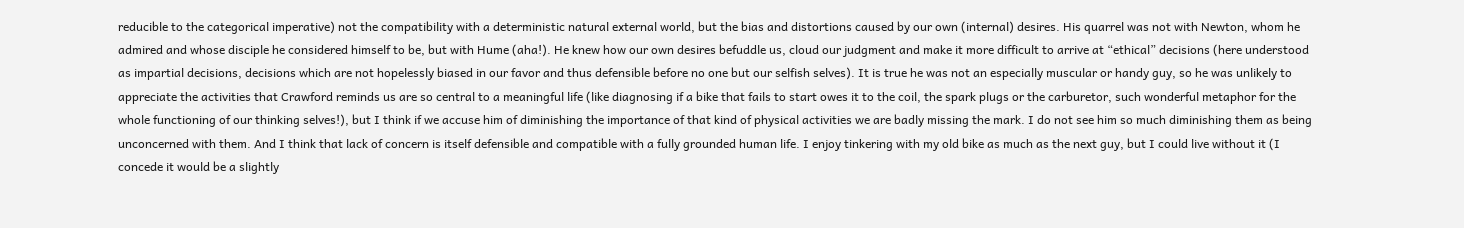reducible to the categorical imperative) not the compatibility with a deterministic natural external world, but the bias and distortions caused by our own (internal) desires. His quarrel was not with Newton, whom he admired and whose disciple he considered himself to be, but with Hume (aha!). He knew how our own desires befuddle us, cloud our judgment and make it more difficult to arrive at “ethical” decisions (here understood as impartial decisions, decisions which are not hopelessly biased in our favor and thus defensible before no one but our selfish selves). It is true he was not an especially muscular or handy guy, so he was unlikely to appreciate the activities that Crawford reminds us are so central to a meaningful life (like diagnosing if a bike that fails to start owes it to the coil, the spark plugs or the carburetor, such wonderful metaphor for the whole functioning of our thinking selves!), but I think if we accuse him of diminishing the importance of that kind of physical activities we are badly missing the mark. I do not see him so much diminishing them as being unconcerned with them. And I think that lack of concern is itself defensible and compatible with a fully grounded human life. I enjoy tinkering with my old bike as much as the next guy, but I could live without it (I concede it would be a slightly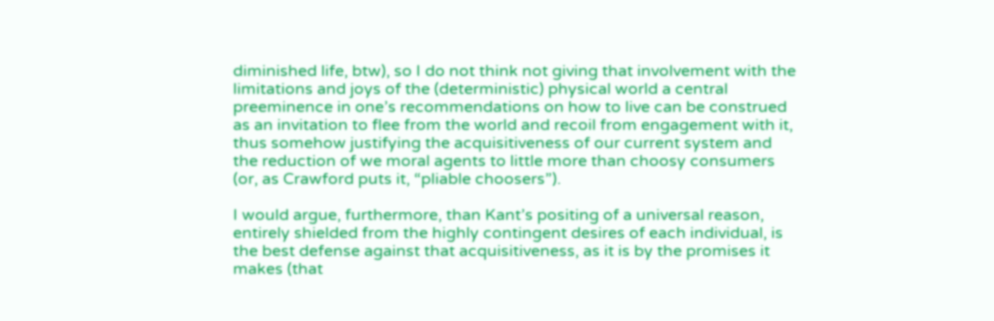diminished life, btw), so I do not think not giving that involvement with the limitations and joys of the (deterministic) physical world a central preeminence in one’s recommendations on how to live can be construed as an invitation to flee from the world and recoil from engagement with it, thus somehow justifying the acquisitiveness of our current system and the reduction of we moral agents to little more than choosy consumers (or, as Crawford puts it, “pliable choosers”).

I would argue, furthermore, than Kant’s positing of a universal reason, entirely shielded from the highly contingent desires of each individual, is the best defense against that acquisitiveness, as it is by the promises it makes (that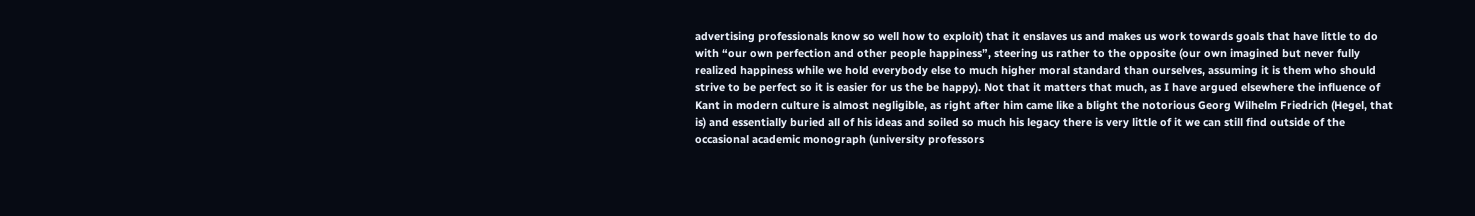advertising professionals know so well how to exploit) that it enslaves us and makes us work towards goals that have little to do with “our own perfection and other people happiness”, steering us rather to the opposite (our own imagined but never fully realized happiness while we hold everybody else to much higher moral standard than ourselves, assuming it is them who should strive to be perfect so it is easier for us the be happy). Not that it matters that much, as I have argued elsewhere the influence of Kant in modern culture is almost negligible, as right after him came like a blight the notorious Georg Wilhelm Friedrich (Hegel, that is) and essentially buried all of his ideas and soiled so much his legacy there is very little of it we can still find outside of the occasional academic monograph (university professors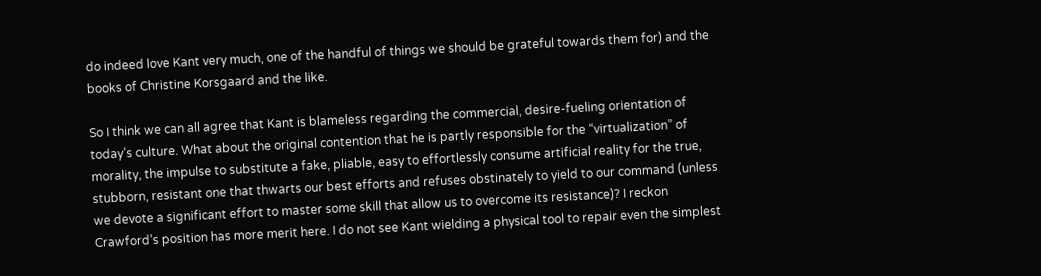do indeed love Kant very much, one of the handful of things we should be grateful towards them for) and the books of Christine Korsgaard and the like.

So I think we can all agree that Kant is blameless regarding the commercial, desire-fueling orientation of today’s culture. What about the original contention that he is partly responsible for the “virtualization” of morality, the impulse to substitute a fake, pliable, easy to effortlessly consume artificial reality for the true, stubborn, resistant one that thwarts our best efforts and refuses obstinately to yield to our command (unless we devote a significant effort to master some skill that allow us to overcome its resistance)? I reckon Crawford’s position has more merit here. I do not see Kant wielding a physical tool to repair even the simplest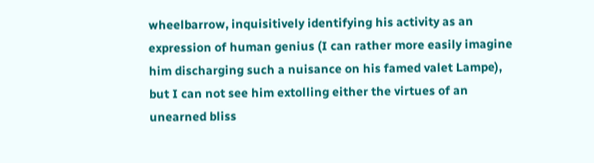wheelbarrow, inquisitively identifying his activity as an expression of human genius (I can rather more easily imagine him discharging such a nuisance on his famed valet Lampe), but I can not see him extolling either the virtues of an unearned bliss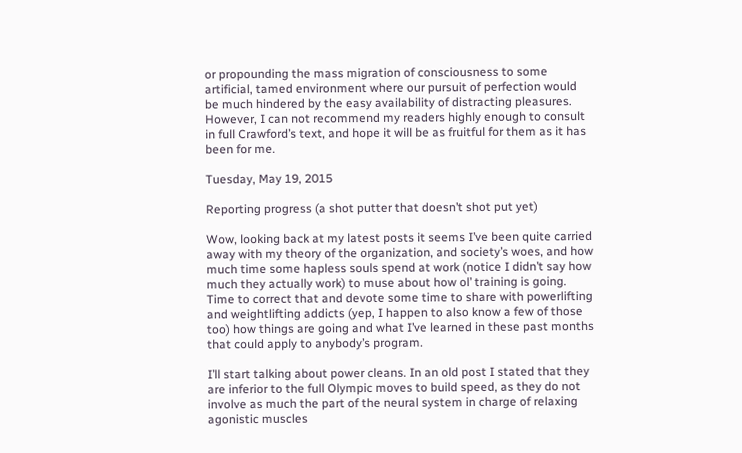or propounding the mass migration of consciousness to some artificial, tamed environment where our pursuit of perfection would be much hindered by the easy availability of distracting pleasures. However, I can not recommend my readers highly enough to consult in full Crawford’s text, and hope it will be as fruitful for them as it has been for me.

Tuesday, May 19, 2015

Reporting progress (a shot putter that doesn’t shot put yet)

Wow, looking back at my latest posts it seems I’ve been quite carried away with my theory of the organization, and society’s woes, and how much time some hapless souls spend at work (notice I didn’t say how much they actually work) to muse about how ol’ training is going. Time to correct that and devote some time to share with powerlifting and weightlifting addicts (yep, I happen to also know a few of those too) how things are going and what I’ve learned in these past months that could apply to anybody’s program.

I’ll start talking about power cleans. In an old post I stated that they are inferior to the full Olympic moves to build speed, as they do not involve as much the part of the neural system in charge of relaxing agonistic muscles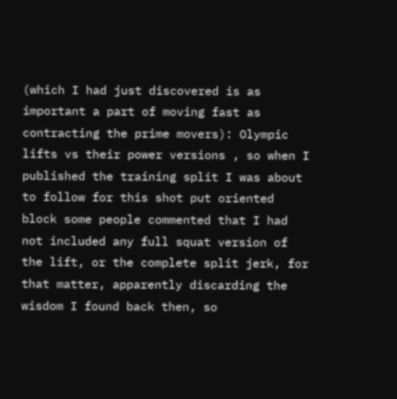(which I had just discovered is as important a part of moving fast as contracting the prime movers): Olympic lifts vs their power versions , so when I published the training split I was about to follow for this shot put oriented block some people commented that I had not included any full squat version of the lift, or the complete split jerk, for that matter, apparently discarding the wisdom I found back then, so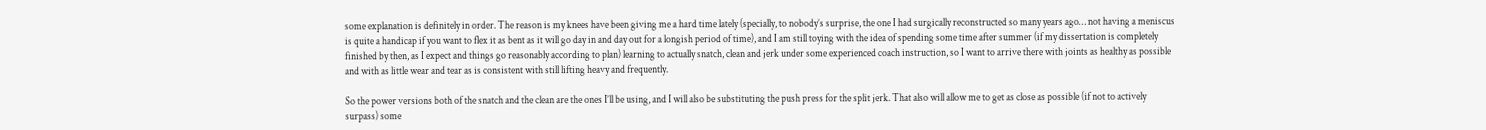some explanation is definitely in order. The reason is my knees have been giving me a hard time lately (specially, to nobody’s surprise, the one I had surgically reconstructed so many years ago… not having a meniscus is quite a handicap if you want to flex it as bent as it will go day in and day out for a longish period of time), and I am still toying with the idea of spending some time after summer (if my dissertation is completely finished by then, as I expect and things go reasonably according to plan) learning to actually snatch, clean and jerk under some experienced coach instruction, so I want to arrive there with joints as healthy as possible and with as little wear and tear as is consistent with still lifting heavy and frequently.

So the power versions both of the snatch and the clean are the ones I’ll be using, and I will also be substituting the push press for the split jerk. That also will allow me to get as close as possible (if not to actively surpass) some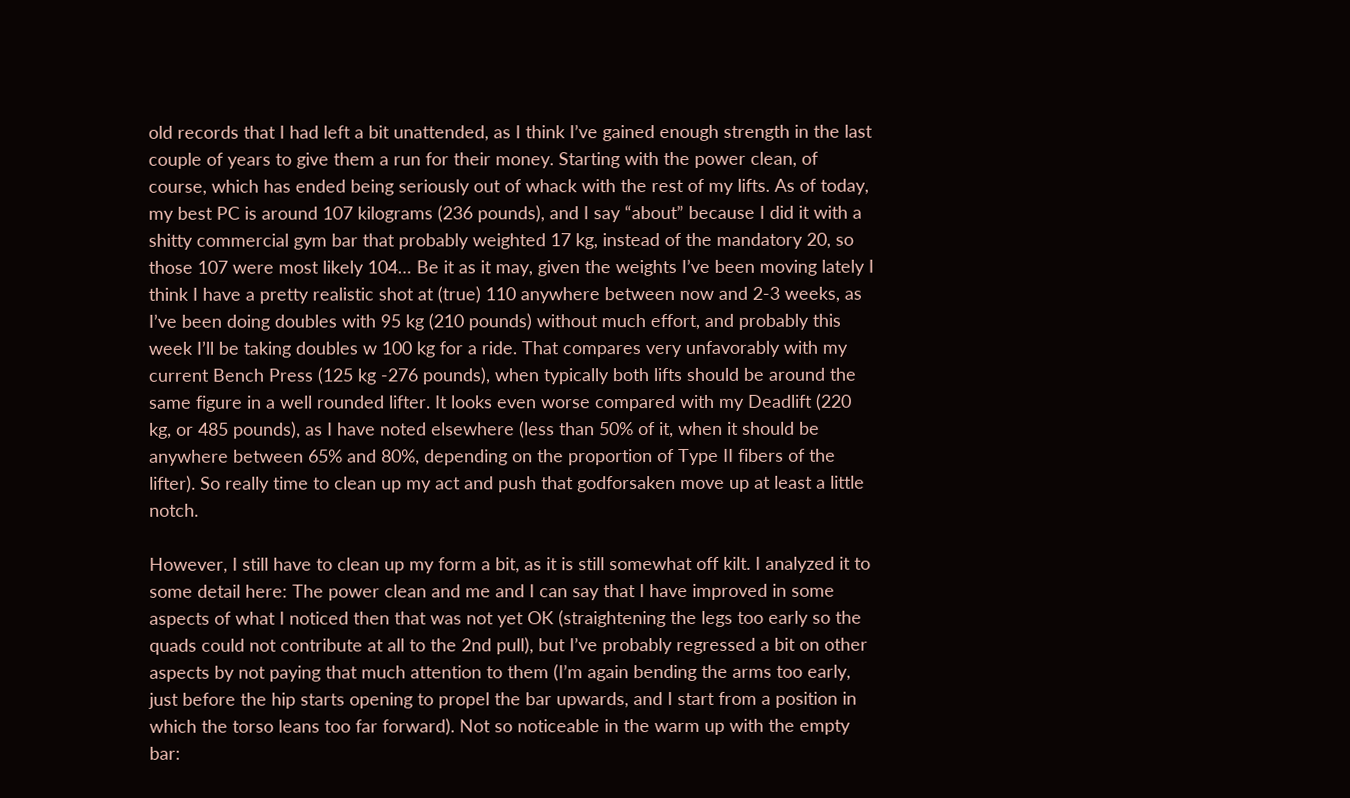old records that I had left a bit unattended, as I think I’ve gained enough strength in the last couple of years to give them a run for their money. Starting with the power clean, of course, which has ended being seriously out of whack with the rest of my lifts. As of today, my best PC is around 107 kilograms (236 pounds), and I say “about” because I did it with a shitty commercial gym bar that probably weighted 17 kg, instead of the mandatory 20, so those 107 were most likely 104… Be it as it may, given the weights I’ve been moving lately I think I have a pretty realistic shot at (true) 110 anywhere between now and 2-3 weeks, as I’ve been doing doubles with 95 kg (210 pounds) without much effort, and probably this week I’ll be taking doubles w 100 kg for a ride. That compares very unfavorably with my current Bench Press (125 kg -276 pounds), when typically both lifts should be around the same figure in a well rounded lifter. It looks even worse compared with my Deadlift (220 kg, or 485 pounds), as I have noted elsewhere (less than 50% of it, when it should be anywhere between 65% and 80%, depending on the proportion of Type II fibers of the lifter). So really time to clean up my act and push that godforsaken move up at least a little notch.

However, I still have to clean up my form a bit, as it is still somewhat off kilt. I analyzed it to some detail here: The power clean and me and I can say that I have improved in some aspects of what I noticed then that was not yet OK (straightening the legs too early so the quads could not contribute at all to the 2nd pull), but I’ve probably regressed a bit on other aspects by not paying that much attention to them (I’m again bending the arms too early, just before the hip starts opening to propel the bar upwards, and I start from a position in which the torso leans too far forward). Not so noticeable in the warm up with the empty bar: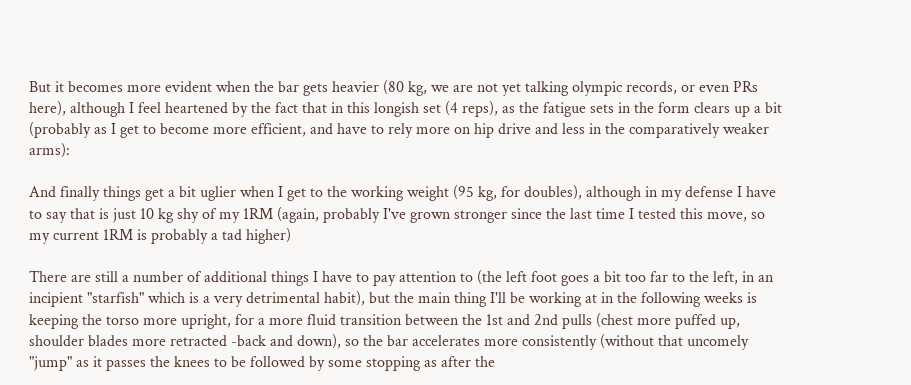But it becomes more evident when the bar gets heavier (80 kg, we are not yet talking olympic records, or even PRs here), although I feel heartened by the fact that in this longish set (4 reps), as the fatigue sets in the form clears up a bit (probably as I get to become more efficient, and have to rely more on hip drive and less in the comparatively weaker arms):

And finally things get a bit uglier when I get to the working weight (95 kg, for doubles), although in my defense I have to say that is just 10 kg shy of my 1RM (again, probably I've grown stronger since the last time I tested this move, so my current 1RM is probably a tad higher)

There are still a number of additional things I have to pay attention to (the left foot goes a bit too far to the left, in an incipient "starfish" which is a very detrimental habit), but the main thing I'll be working at in the following weeks is keeping the torso more upright, for a more fluid transition between the 1st and 2nd pulls (chest more puffed up, shoulder blades more retracted -back and down), so the bar accelerates more consistently (without that uncomely "jump" as it passes the knees to be followed by some stopping as after the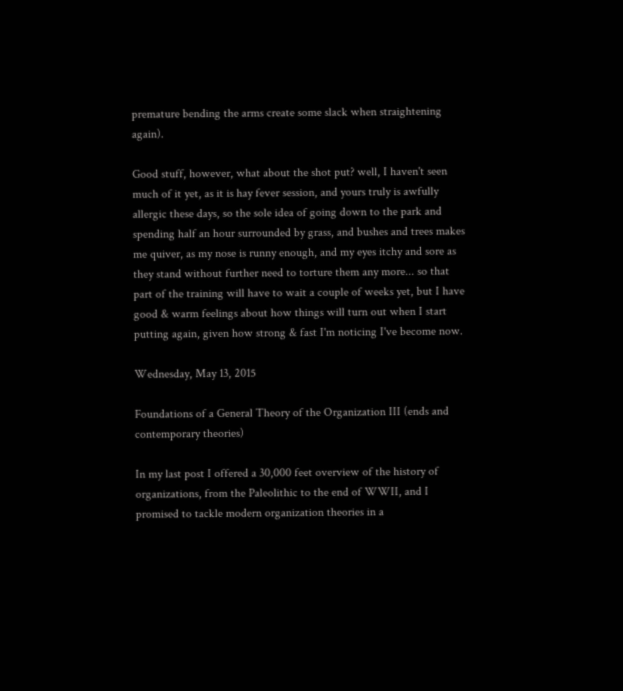premature bending the arms create some slack when straightening again).

Good stuff, however, what about the shot put? well, I haven't seen much of it yet, as it is hay fever session, and yours truly is awfully allergic these days, so the sole idea of going down to the park and spending half an hour surrounded by grass, and bushes and trees makes me quiver, as my nose is runny enough, and my eyes itchy and sore as they stand without further need to torture them any more... so that part of the training will have to wait a couple of weeks yet, but I have good & warm feelings about how things will turn out when I start putting again, given how strong & fast I'm noticing I've become now.

Wednesday, May 13, 2015

Foundations of a General Theory of the Organization III (ends and contemporary theories)

In my last post I offered a 30,000 feet overview of the history of organizations, from the Paleolithic to the end of WWII, and I promised to tackle modern organization theories in a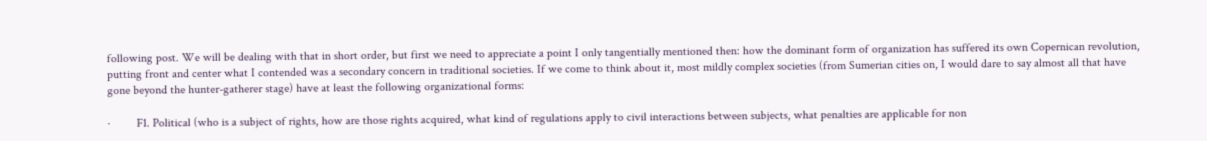following post. We will be dealing with that in short order, but first we need to appreciate a point I only tangentially mentioned then: how the dominant form of organization has suffered its own Copernican revolution, putting front and center what I contended was a secondary concern in traditional societies. If we come to think about it, most mildly complex societies (from Sumerian cities on, I would dare to say almost all that have gone beyond the hunter-gatherer stage) have at least the following organizational forms:

·         F1. Political (who is a subject of rights, how are those rights acquired, what kind of regulations apply to civil interactions between subjects, what penalties are applicable for non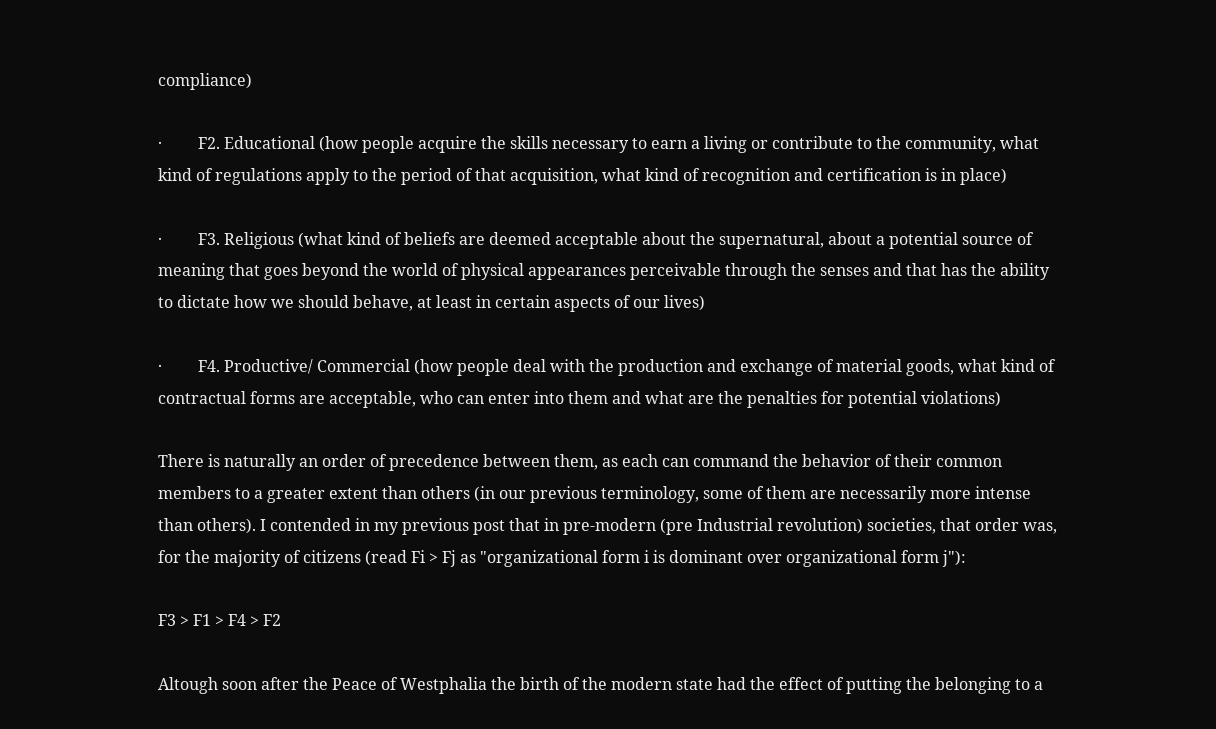compliance)

·         F2. Educational (how people acquire the skills necessary to earn a living or contribute to the community, what kind of regulations apply to the period of that acquisition, what kind of recognition and certification is in place)

·         F3. Religious (what kind of beliefs are deemed acceptable about the supernatural, about a potential source of meaning that goes beyond the world of physical appearances perceivable through the senses and that has the ability to dictate how we should behave, at least in certain aspects of our lives)

·         F4. Productive/ Commercial (how people deal with the production and exchange of material goods, what kind of contractual forms are acceptable, who can enter into them and what are the penalties for potential violations)

There is naturally an order of precedence between them, as each can command the behavior of their common members to a greater extent than others (in our previous terminology, some of them are necessarily more intense than others). I contended in my previous post that in pre-modern (pre Industrial revolution) societies, that order was, for the majority of citizens (read Fi > Fj as "organizational form i is dominant over organizational form j"):

F3 > F1 > F4 > F2

Altough soon after the Peace of Westphalia the birth of the modern state had the effect of putting the belonging to a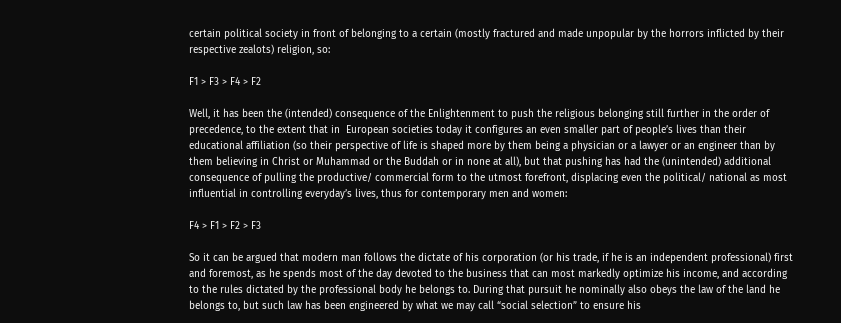certain political society in front of belonging to a certain (mostly fractured and made unpopular by the horrors inflicted by their respective zealots) religion, so:

F1 > F3 > F4 > F2

Well, it has been the (intended) consequence of the Enlightenment to push the religious belonging still further in the order of precedence, to the extent that in  European societies today it configures an even smaller part of people’s lives than their educational affiliation (so their perspective of life is shaped more by them being a physician or a lawyer or an engineer than by them believing in Christ or Muhammad or the Buddah or in none at all), but that pushing has had the (unintended) additional consequence of pulling the productive/ commercial form to the utmost forefront, displacing even the political/ national as most influential in controlling everyday’s lives, thus for contemporary men and women:

F4 > F1 > F2 > F3

So it can be argued that modern man follows the dictate of his corporation (or his trade, if he is an independent professional) first and foremost, as he spends most of the day devoted to the business that can most markedly optimize his income, and according to the rules dictated by the professional body he belongs to. During that pursuit he nominally also obeys the law of the land he belongs to, but such law has been engineered by what we may call “social selection” to ensure his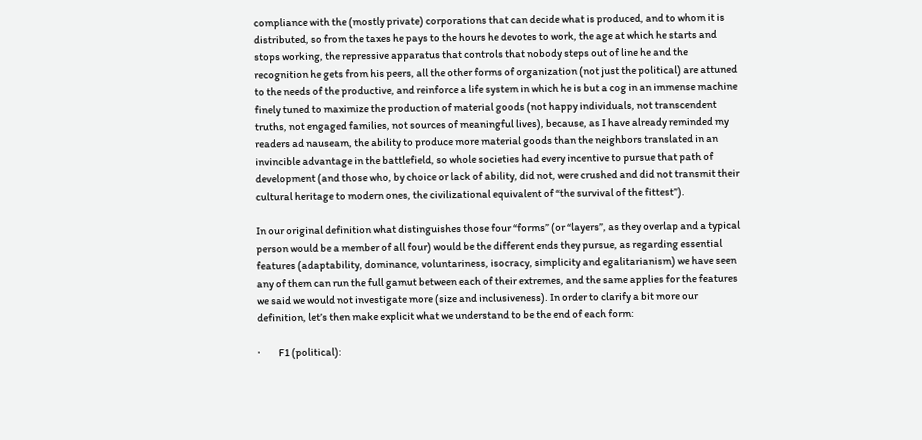compliance with the (mostly private) corporations that can decide what is produced, and to whom it is distributed, so from the taxes he pays to the hours he devotes to work, the age at which he starts and stops working, the repressive apparatus that controls that nobody steps out of line he and the recognition he gets from his peers, all the other forms of organization (not just the political) are attuned to the needs of the productive, and reinforce a life system in which he is but a cog in an immense machine finely tuned to maximize the production of material goods (not happy individuals, not transcendent truths, not engaged families, not sources of meaningful lives), because, as I have already reminded my readers ad nauseam, the ability to produce more material goods than the neighbors translated in an invincible advantage in the battlefield, so whole societies had every incentive to pursue that path of development (and those who, by choice or lack of ability, did not, were crushed and did not transmit their cultural heritage to modern ones, the civilizational equivalent of “the survival of the fittest”).

In our original definition what distinguishes those four “forms” (or “layers”, as they overlap and a typical person would be a member of all four) would be the different ends they pursue, as regarding essential features (adaptability, dominance, voluntariness, isocracy, simplicity and egalitarianism) we have seen any of them can run the full gamut between each of their extremes, and the same applies for the features we said we would not investigate more (size and inclusiveness). In order to clarify a bit more our definition, let’s then make explicit what we understand to be the end of each form:

·         F1 (political):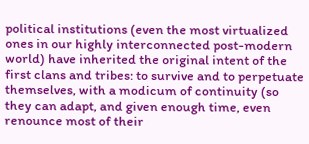political institutions (even the most virtualized ones in our highly interconnected post-modern world) have inherited the original intent of the first clans and tribes: to survive and to perpetuate themselves, with a modicum of continuity (so they can adapt, and given enough time, even renounce most of their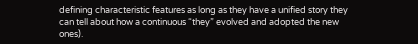defining characteristic features as long as they have a unified story they can tell about how a continuous “they” evolved and adopted the new ones).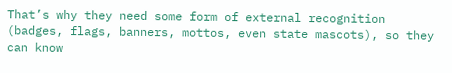That’s why they need some form of external recognition (badges, flags, banners, mottos, even state mascots), so they can know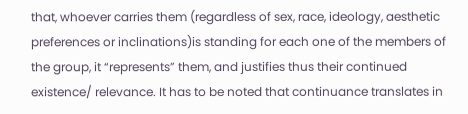that, whoever carries them (regardless of sex, race, ideology, aesthetic preferences or inclinations)is standing for each one of the members of the group, it “represents” them, and justifies thus their continued existence/ relevance. It has to be noted that continuance translates in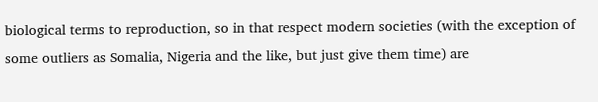biological terms to reproduction, so in that respect modern societies (with the exception of some outliers as Somalia, Nigeria and the like, but just give them time) are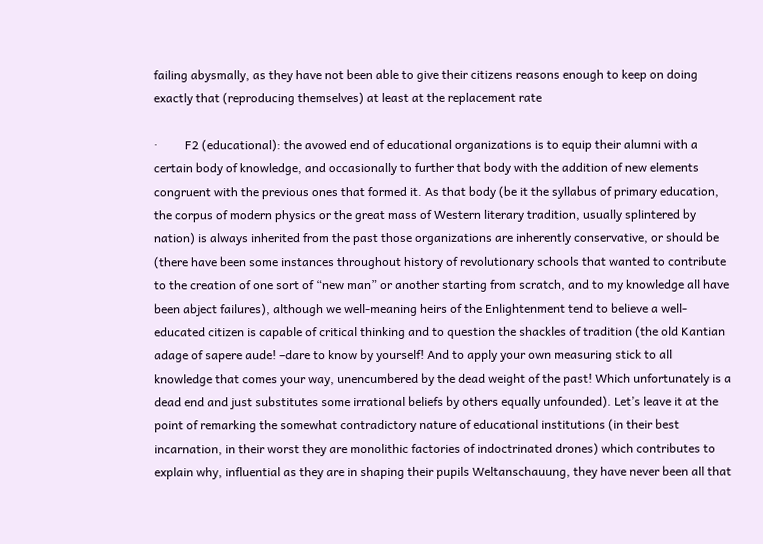failing abysmally, as they have not been able to give their citizens reasons enough to keep on doing exactly that (reproducing themselves) at least at the replacement rate

·         F2 (educational): the avowed end of educational organizations is to equip their alumni with a certain body of knowledge, and occasionally to further that body with the addition of new elements congruent with the previous ones that formed it. As that body (be it the syllabus of primary education, the corpus of modern physics or the great mass of Western literary tradition, usually splintered by nation) is always inherited from the past those organizations are inherently conservative, or should be (there have been some instances throughout history of revolutionary schools that wanted to contribute to the creation of one sort of “new man” or another starting from scratch, and to my knowledge all have been abject failures), although we well-meaning heirs of the Enlightenment tend to believe a well-educated citizen is capable of critical thinking and to question the shackles of tradition (the old Kantian adage of sapere aude! –dare to know by yourself! And to apply your own measuring stick to all knowledge that comes your way, unencumbered by the dead weight of the past! Which unfortunately is a dead end and just substitutes some irrational beliefs by others equally unfounded). Let’s leave it at the point of remarking the somewhat contradictory nature of educational institutions (in their best incarnation, in their worst they are monolithic factories of indoctrinated drones) which contributes to explain why, influential as they are in shaping their pupils Weltanschauung, they have never been all that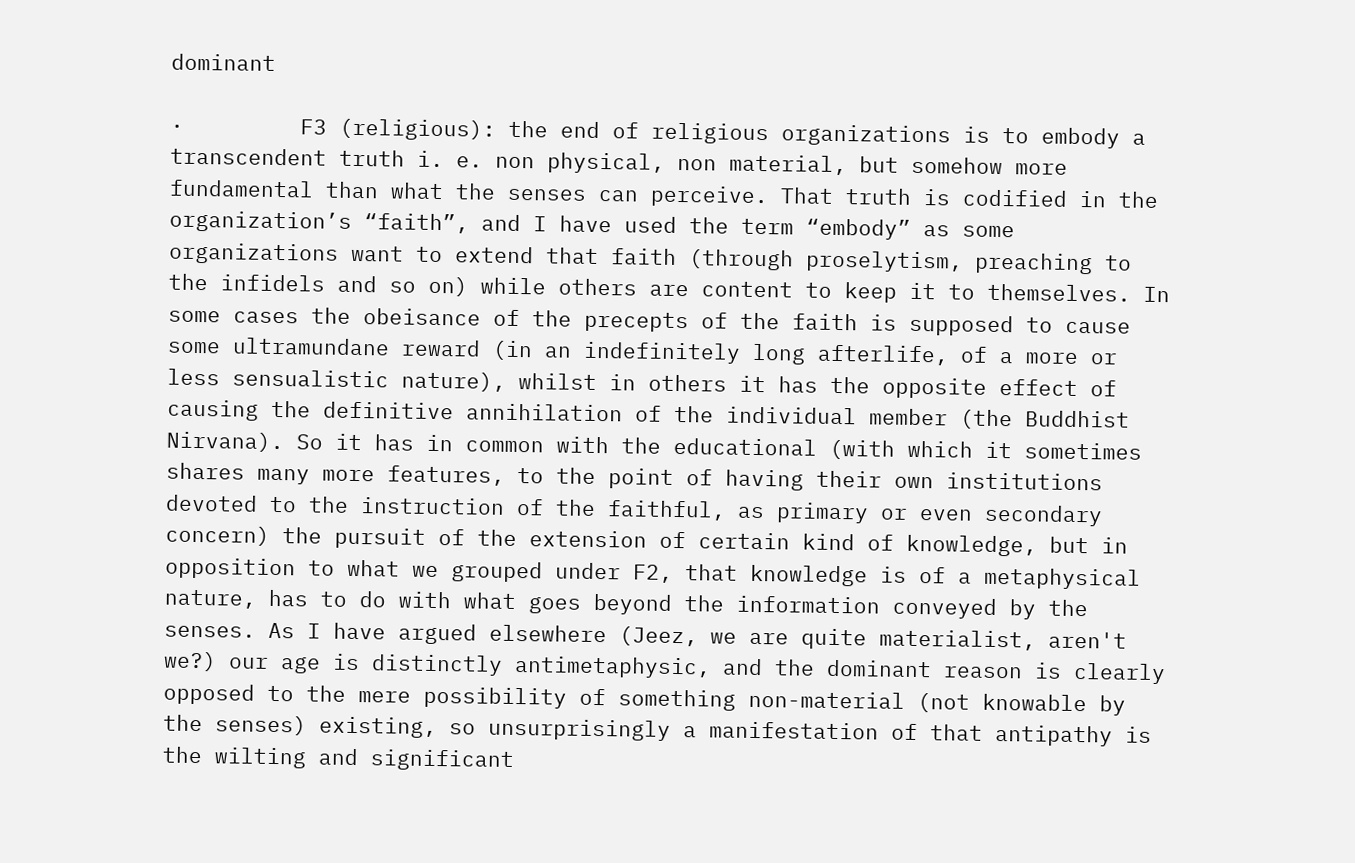dominant

·         F3 (religious): the end of religious organizations is to embody a transcendent truth i. e. non physical, non material, but somehow more fundamental than what the senses can perceive. That truth is codified in the organization’s “faith”, and I have used the term “embody” as some organizations want to extend that faith (through proselytism, preaching to the infidels and so on) while others are content to keep it to themselves. In some cases the obeisance of the precepts of the faith is supposed to cause some ultramundane reward (in an indefinitely long afterlife, of a more or less sensualistic nature), whilst in others it has the opposite effect of causing the definitive annihilation of the individual member (the Buddhist Nirvana). So it has in common with the educational (with which it sometimes shares many more features, to the point of having their own institutions devoted to the instruction of the faithful, as primary or even secondary concern) the pursuit of the extension of certain kind of knowledge, but in opposition to what we grouped under F2, that knowledge is of a metaphysical nature, has to do with what goes beyond the information conveyed by the senses. As I have argued elsewhere (Jeez, we are quite materialist, aren't we?) our age is distinctly antimetaphysic, and the dominant reason is clearly opposed to the mere possibility of something non-material (not knowable by the senses) existing, so unsurprisingly a manifestation of that antipathy is the wilting and significant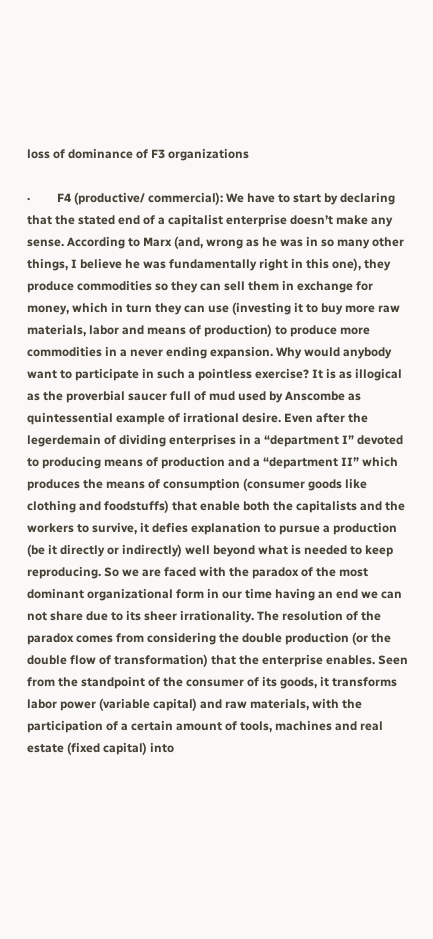loss of dominance of F3 organizations

·         F4 (productive/ commercial): We have to start by declaring  that the stated end of a capitalist enterprise doesn’t make any sense. According to Marx (and, wrong as he was in so many other things, I believe he was fundamentally right in this one), they produce commodities so they can sell them in exchange for money, which in turn they can use (investing it to buy more raw materials, labor and means of production) to produce more commodities in a never ending expansion. Why would anybody want to participate in such a pointless exercise? It is as illogical as the proverbial saucer full of mud used by Anscombe as quintessential example of irrational desire. Even after the legerdemain of dividing enterprises in a “department I” devoted to producing means of production and a “department II” which produces the means of consumption (consumer goods like clothing and foodstuffs) that enable both the capitalists and the workers to survive, it defies explanation to pursue a production (be it directly or indirectly) well beyond what is needed to keep reproducing. So we are faced with the paradox of the most dominant organizational form in our time having an end we can not share due to its sheer irrationality. The resolution of the paradox comes from considering the double production (or the double flow of transformation) that the enterprise enables. Seen from the standpoint of the consumer of its goods, it transforms labor power (variable capital) and raw materials, with the participation of a certain amount of tools, machines and real estate (fixed capital) into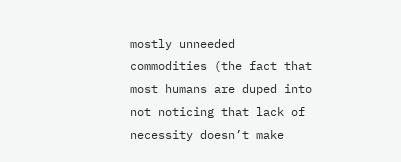mostly unneeded commodities (the fact that most humans are duped into not noticing that lack of necessity doesn’t make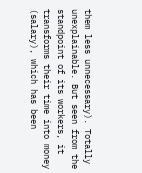them less unnecessary). Totally unexplainable. But seen from the standpoint of its workers, it transforms their time into money (salary), which has been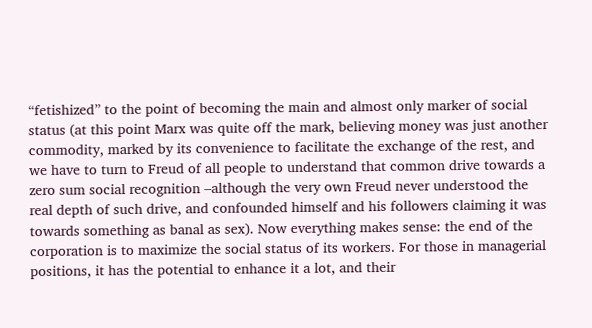“fetishized” to the point of becoming the main and almost only marker of social status (at this point Marx was quite off the mark, believing money was just another commodity, marked by its convenience to facilitate the exchange of the rest, and we have to turn to Freud of all people to understand that common drive towards a zero sum social recognition –although the very own Freud never understood the real depth of such drive, and confounded himself and his followers claiming it was towards something as banal as sex). Now everything makes sense: the end of the corporation is to maximize the social status of its workers. For those in managerial positions, it has the potential to enhance it a lot, and their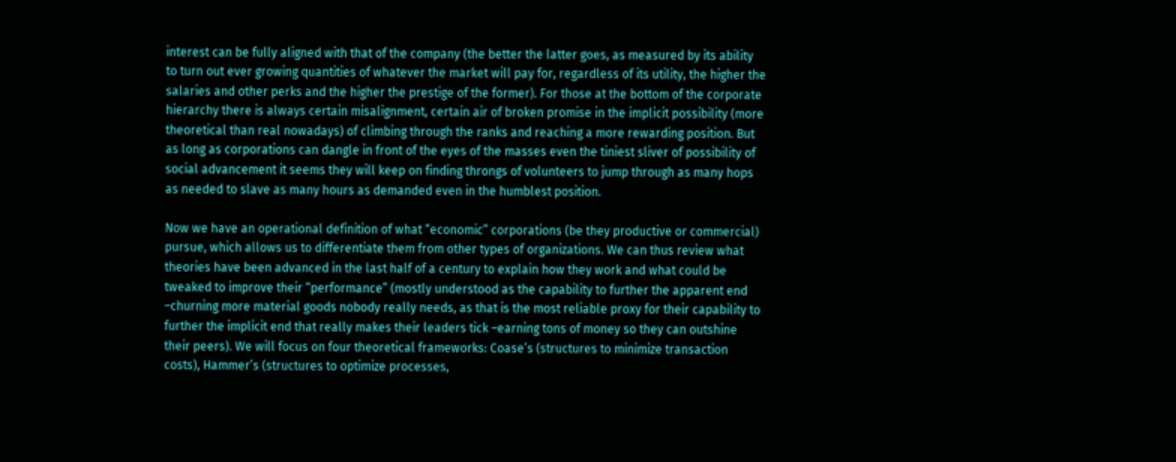interest can be fully aligned with that of the company (the better the latter goes, as measured by its ability to turn out ever growing quantities of whatever the market will pay for, regardless of its utility, the higher the salaries and other perks and the higher the prestige of the former). For those at the bottom of the corporate hierarchy there is always certain misalignment, certain air of broken promise in the implicit possibility (more theoretical than real nowadays) of climbing through the ranks and reaching a more rewarding position. But as long as corporations can dangle in front of the eyes of the masses even the tiniest sliver of possibility of social advancement it seems they will keep on finding throngs of volunteers to jump through as many hops as needed to slave as many hours as demanded even in the humblest position.

Now we have an operational definition of what “economic” corporations (be they productive or commercial) pursue, which allows us to differentiate them from other types of organizations. We can thus review what theories have been advanced in the last half of a century to explain how they work and what could be tweaked to improve their “performance” (mostly understood as the capability to further the apparent end –churning more material goods nobody really needs, as that is the most reliable proxy for their capability to further the implicit end that really makes their leaders tick –earning tons of money so they can outshine their peers). We will focus on four theoretical frameworks: Coase’s (structures to minimize transaction costs), Hammer’s (structures to optimize processes,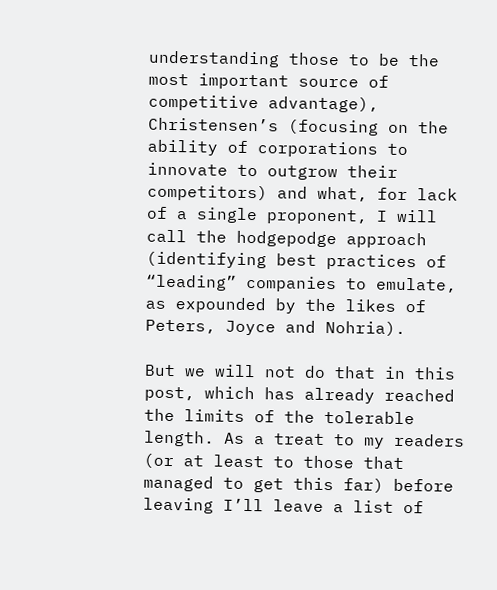understanding those to be the most important source of competitive advantage), Christensen’s (focusing on the ability of corporations to innovate to outgrow their competitors) and what, for lack of a single proponent, I will call the hodgepodge approach (identifying best practices of “leading” companies to emulate, as expounded by the likes of Peters, Joyce and Nohria).

But we will not do that in this post, which has already reached the limits of the tolerable length. As a treat to my readers (or at least to those that managed to get this far) before leaving I’ll leave a list of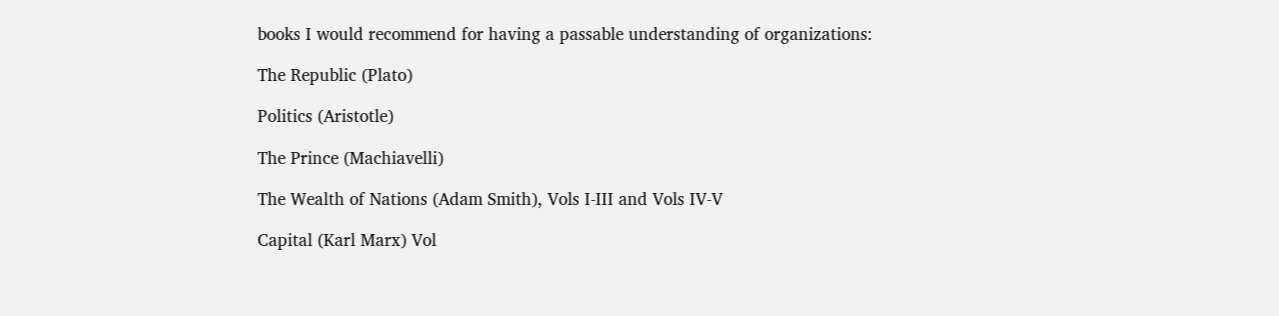books I would recommend for having a passable understanding of organizations:

The Republic (Plato)

Politics (Aristotle)

The Prince (Machiavelli)

The Wealth of Nations (Adam Smith), Vols I-III and Vols IV-V

Capital (Karl Marx) Vol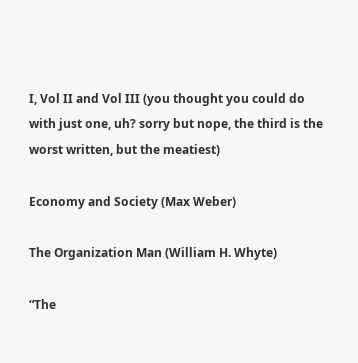I, Vol II and Vol III (you thought you could do with just one, uh? sorry but nope, the third is the worst written, but the meatiest)

Economy and Society (Max Weber)

The Organization Man (William H. Whyte)

“The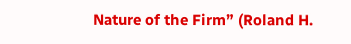Nature of the Firm” (Roland H.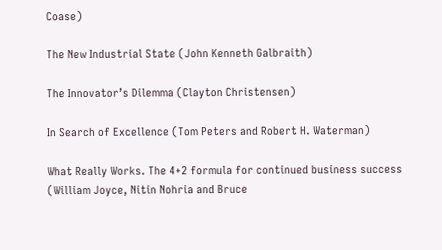Coase)

The New Industrial State (John Kenneth Galbraith)

The Innovator’s Dilemma (Clayton Christensen)

In Search of Excellence (Tom Peters and Robert H. Waterman)

What Really Works. The 4+2 formula for continued business success (William Joyce, Nitin Nohria and Bruce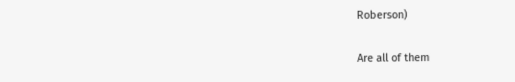Roberson)

Are all of them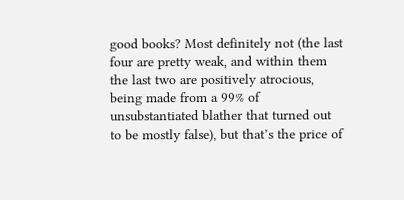good books? Most definitely not (the last four are pretty weak, and within them the last two are positively atrocious, being made from a 99% of unsubstantiated blather that turned out to be mostly false), but that’s the price of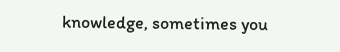knowledge, sometimes you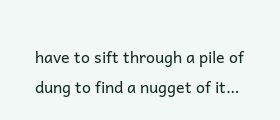have to sift through a pile of dung to find a nugget of it…